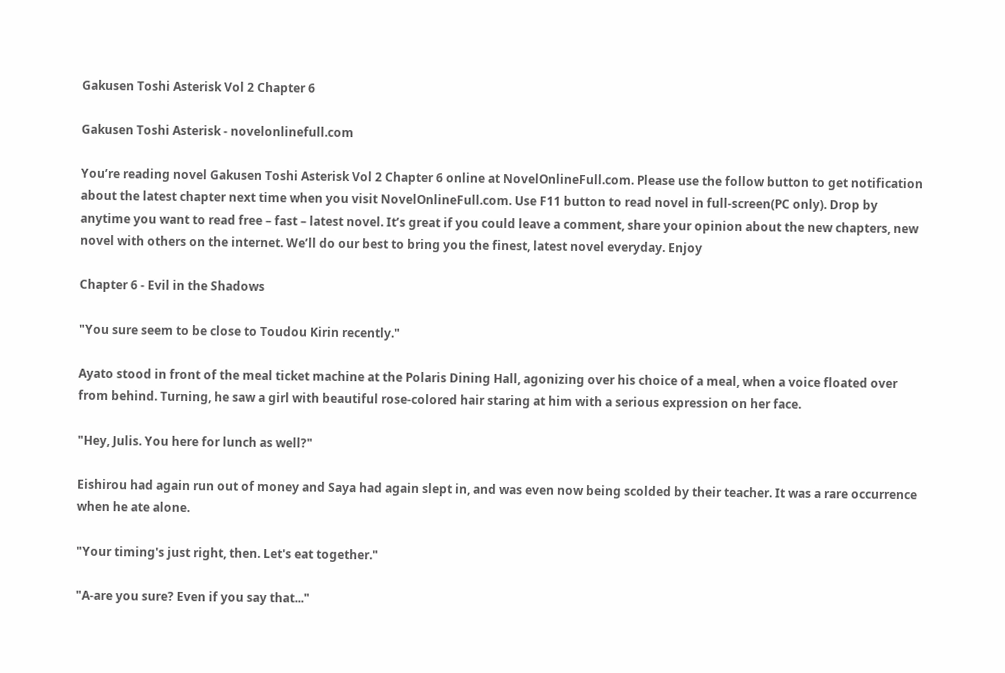Gakusen Toshi Asterisk Vol 2 Chapter 6

Gakusen Toshi Asterisk - novelonlinefull.com

You’re reading novel Gakusen Toshi Asterisk Vol 2 Chapter 6 online at NovelOnlineFull.com. Please use the follow button to get notification about the latest chapter next time when you visit NovelOnlineFull.com. Use F11 button to read novel in full-screen(PC only). Drop by anytime you want to read free – fast – latest novel. It’s great if you could leave a comment, share your opinion about the new chapters, new novel with others on the internet. We’ll do our best to bring you the finest, latest novel everyday. Enjoy

Chapter 6 - Evil in the Shadows

"You sure seem to be close to Toudou Kirin recently."

Ayato stood in front of the meal ticket machine at the Polaris Dining Hall, agonizing over his choice of a meal, when a voice floated over from behind. Turning, he saw a girl with beautiful rose-colored hair staring at him with a serious expression on her face.

"Hey, Julis. You here for lunch as well?"

Eishirou had again run out of money and Saya had again slept in, and was even now being scolded by their teacher. It was a rare occurrence when he ate alone.

"Your timing's just right, then. Let's eat together."

"A-are you sure? Even if you say that..."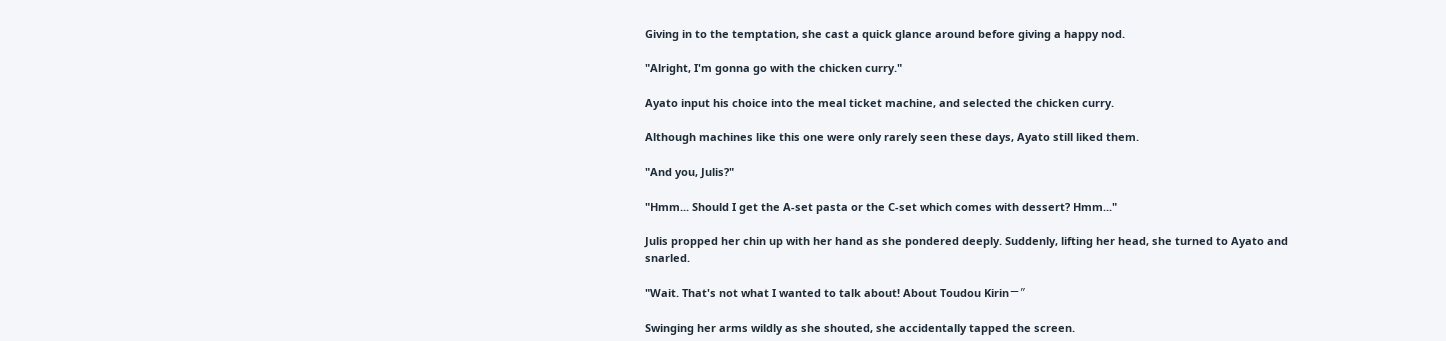Giving in to the temptation, she cast a quick glance around before giving a happy nod.

"Alright, I'm gonna go with the chicken curry."

Ayato input his choice into the meal ticket machine, and selected the chicken curry.

Although machines like this one were only rarely seen these days, Ayato still liked them.

"And you, Julis?"

"Hmm... Should I get the A-set pasta or the C-set which comes with dessert? Hmm..."

Julis propped her chin up with her hand as she pondered deeply. Suddenly, lifting her head, she turned to Ayato and snarled.

"Wait. That's not what I wanted to talk about! About Toudou Kirinー"

Swinging her arms wildly as she shouted, she accidentally tapped the screen.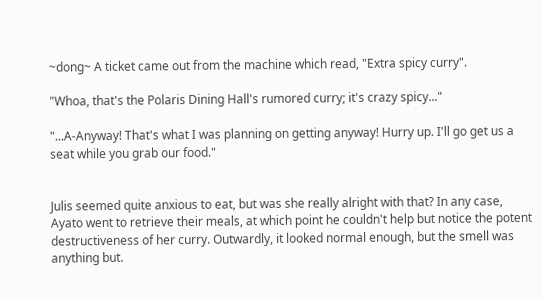~dong~ A ticket came out from the machine which read, "Extra spicy curry".

"Whoa, that's the Polaris Dining Hall's rumored curry; it's crazy spicy..."

"...A-Anyway! That's what I was planning on getting anyway! Hurry up. I'll go get us a seat while you grab our food."


Julis seemed quite anxious to eat, but was she really alright with that? In any case, Ayato went to retrieve their meals, at which point he couldn't help but notice the potent destructiveness of her curry. Outwardly, it looked normal enough, but the smell was anything but.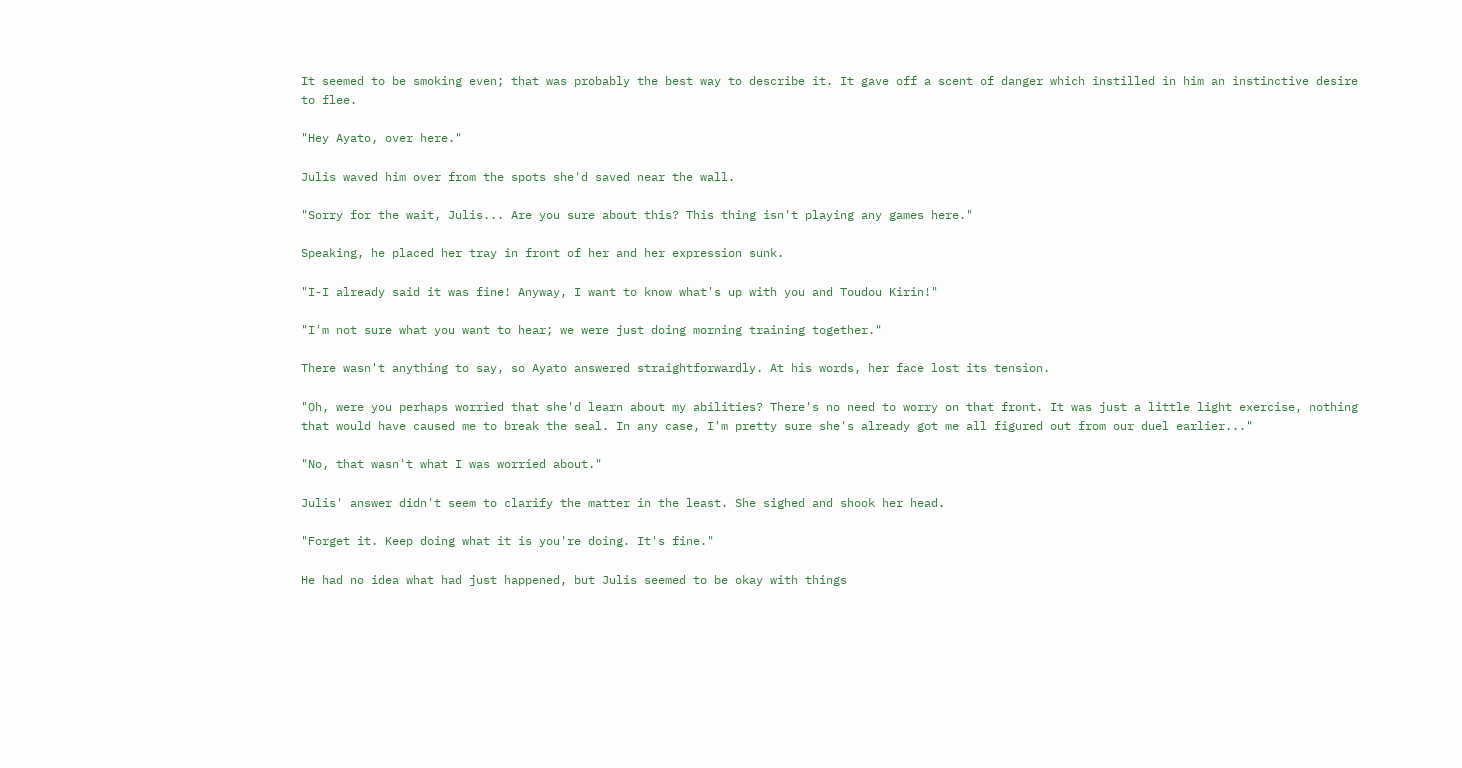It seemed to be smoking even; that was probably the best way to describe it. It gave off a scent of danger which instilled in him an instinctive desire to flee.

"Hey Ayato, over here."

Julis waved him over from the spots she'd saved near the wall.

"Sorry for the wait, Julis... Are you sure about this? This thing isn't playing any games here."

Speaking, he placed her tray in front of her and her expression sunk.

"I-I already said it was fine! Anyway, I want to know what's up with you and Toudou Kirin!"

"I'm not sure what you want to hear; we were just doing morning training together."

There wasn't anything to say, so Ayato answered straightforwardly. At his words, her face lost its tension.

"Oh, were you perhaps worried that she'd learn about my abilities? There's no need to worry on that front. It was just a little light exercise, nothing that would have caused me to break the seal. In any case, I'm pretty sure she's already got me all figured out from our duel earlier..."

"No, that wasn't what I was worried about."

Julis' answer didn't seem to clarify the matter in the least. She sighed and shook her head.

"Forget it. Keep doing what it is you're doing. It's fine."

He had no idea what had just happened, but Julis seemed to be okay with things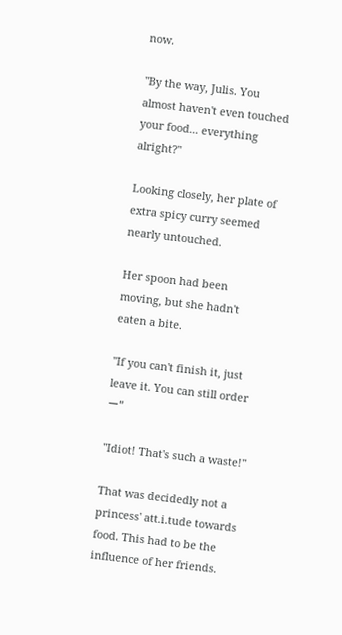now.

"By the way, Julis. You almost haven't even touched your food... everything alright?"

Looking closely, her plate of extra spicy curry seemed nearly untouched.

Her spoon had been moving, but she hadn't eaten a bite.

"If you can't finish it, just leave it. You can still orderー"

"Idiot! That's such a waste!"

That was decidedly not a princess' att.i.tude towards food. This had to be the influence of her friends.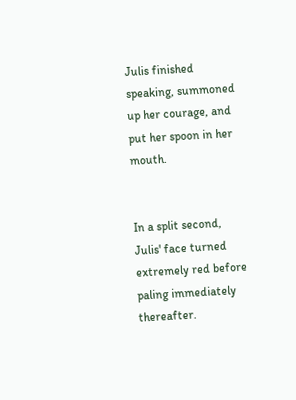Julis finished speaking, summoned up her courage, and put her spoon in her mouth.


In a split second, Julis' face turned extremely red before paling immediately thereafter.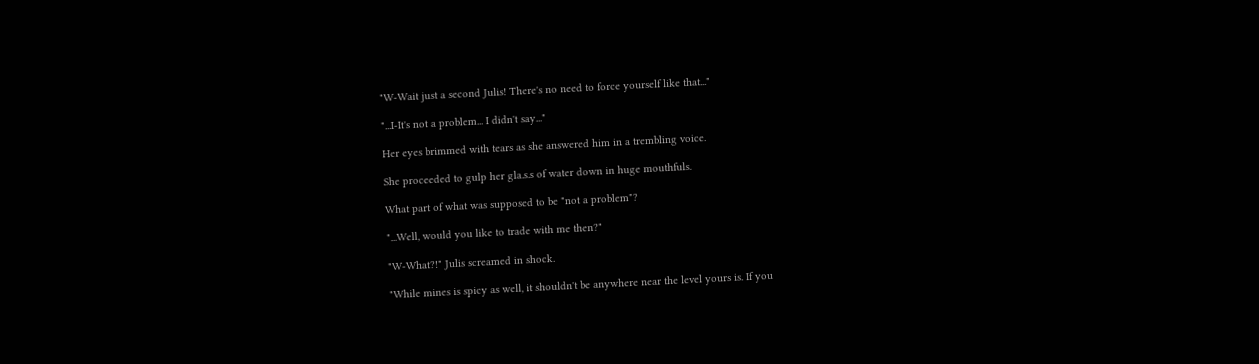"W-Wait just a second Julis! There's no need to force yourself like that..."

"...I-It's not a problem... I didn't say..."

Her eyes brimmed with tears as she answered him in a trembling voice.

She proceeded to gulp her gla.s.s of water down in huge mouthfuls.

What part of what was supposed to be "not a problem"?

"...Well, would you like to trade with me then?"

"W-What?!" Julis screamed in shock.

"While mines is spicy as well, it shouldn't be anywhere near the level yours is. If you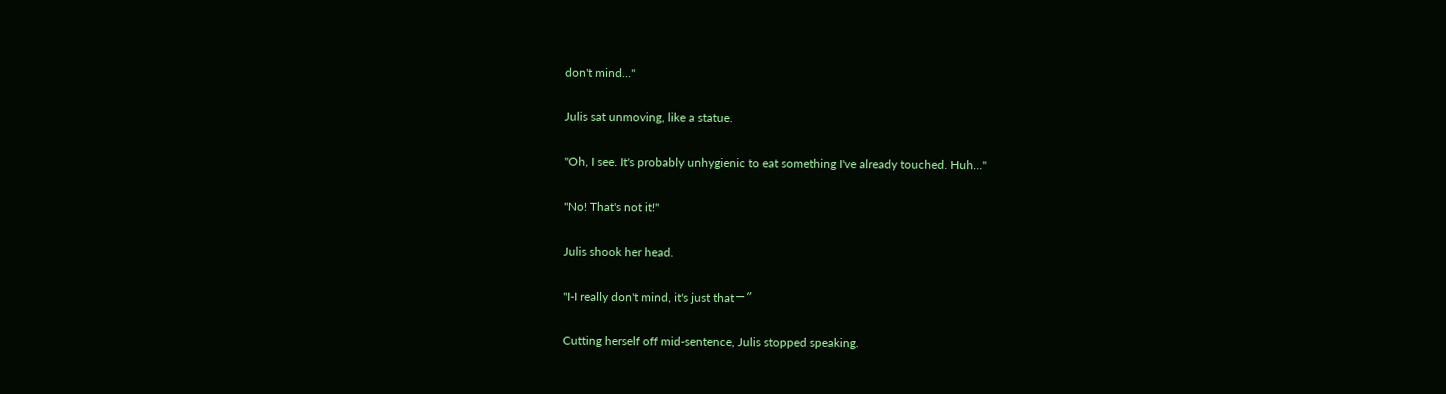don't mind..."

Julis sat unmoving, like a statue.

"Oh, I see. It's probably unhygienic to eat something I've already touched. Huh..."

"No! That's not it!"

Julis shook her head.

"I-I really don't mind, it's just thatー"

Cutting herself off mid-sentence, Julis stopped speaking.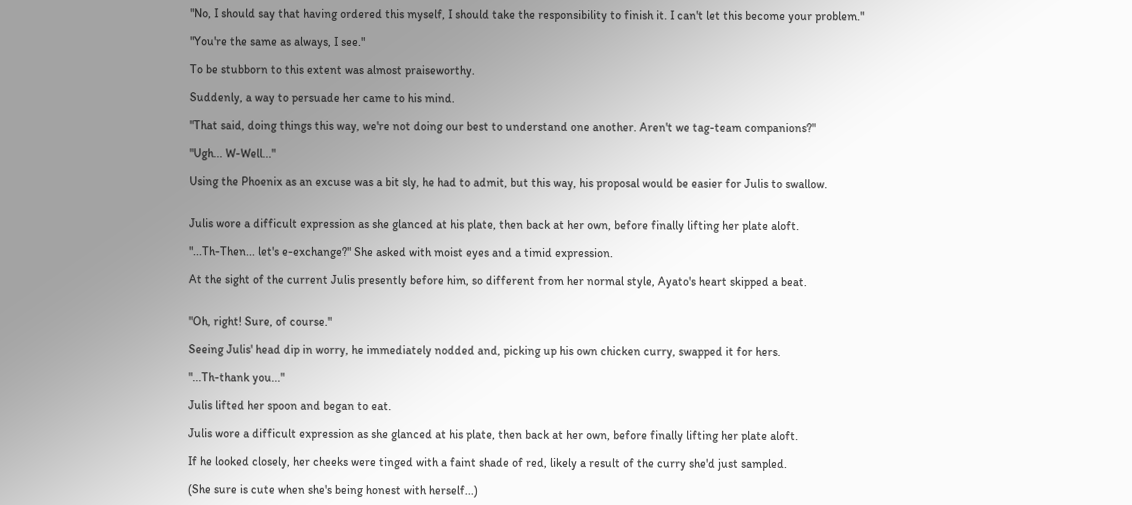"No, I should say that having ordered this myself, I should take the responsibility to finish it. I can't let this become your problem."

"You're the same as always, I see."

To be stubborn to this extent was almost praiseworthy.

Suddenly, a way to persuade her came to his mind.

"That said, doing things this way, we're not doing our best to understand one another. Aren't we tag-team companions?"

"Ugh... W-Well..."

Using the Phoenix as an excuse was a bit sly, he had to admit, but this way, his proposal would be easier for Julis to swallow.


Julis wore a difficult expression as she glanced at his plate, then back at her own, before finally lifting her plate aloft.

"...Th-Then... let's e-exchange?" She asked with moist eyes and a timid expression.

At the sight of the current Julis presently before him, so different from her normal style, Ayato's heart skipped a beat.


"Oh, right! Sure, of course."

Seeing Julis' head dip in worry, he immediately nodded and, picking up his own chicken curry, swapped it for hers.

"...Th-thank you..."

Julis lifted her spoon and began to eat.

Julis wore a difficult expression as she glanced at his plate, then back at her own, before finally lifting her plate aloft.

If he looked closely, her cheeks were tinged with a faint shade of red, likely a result of the curry she'd just sampled.

(She sure is cute when she's being honest with herself...)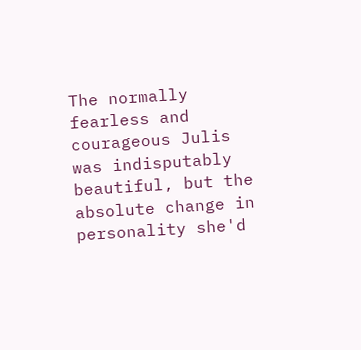The normally fearless and courageous Julis was indisputably beautiful, but the absolute change in personality she'd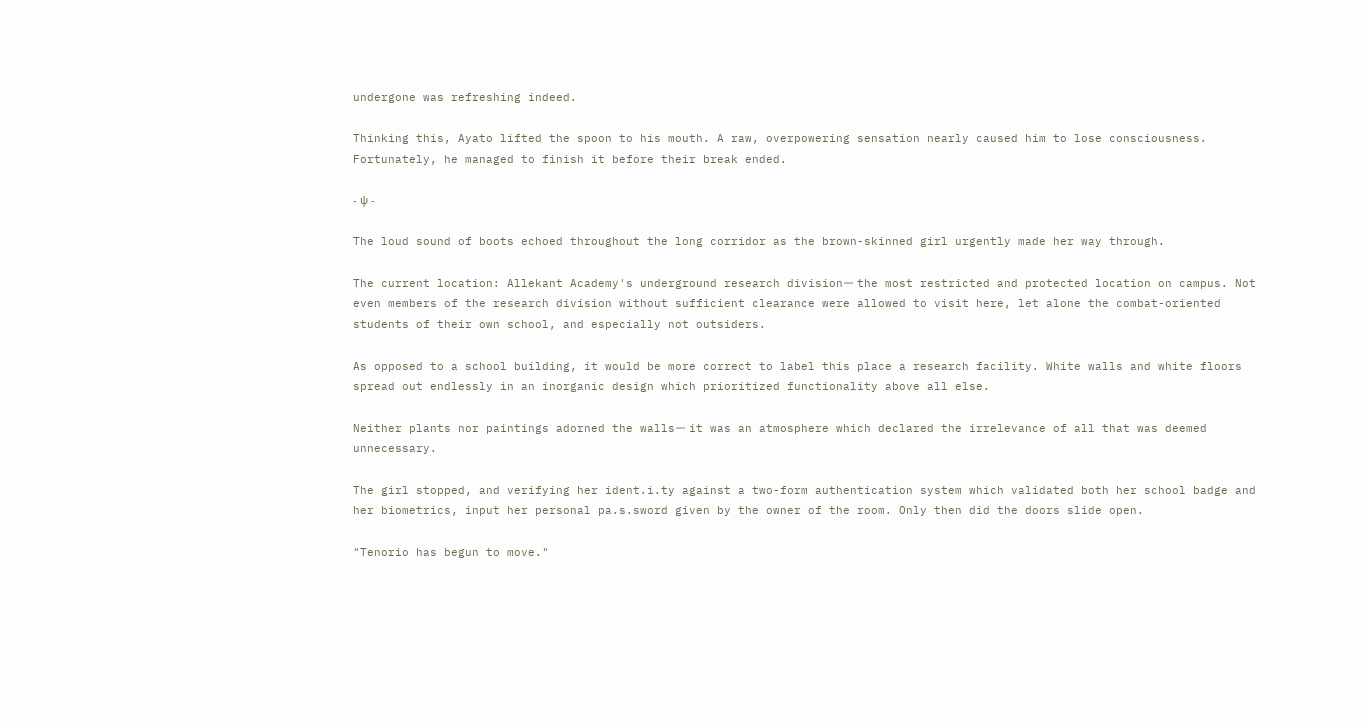undergone was refreshing indeed.

Thinking this, Ayato lifted the spoon to his mouth. A raw, overpowering sensation nearly caused him to lose consciousness. Fortunately, he managed to finish it before their break ended.

- ψ -

The loud sound of boots echoed throughout the long corridor as the brown-skinned girl urgently made her way through.

The current location: Allekant Academy's underground research divisionー the most restricted and protected location on campus. Not even members of the research division without sufficient clearance were allowed to visit here, let alone the combat-oriented students of their own school, and especially not outsiders.

As opposed to a school building, it would be more correct to label this place a research facility. White walls and white floors spread out endlessly in an inorganic design which prioritized functionality above all else.

Neither plants nor paintings adorned the wallsー it was an atmosphere which declared the irrelevance of all that was deemed unnecessary.

The girl stopped, and verifying her ident.i.ty against a two-form authentication system which validated both her school badge and her biometrics, input her personal pa.s.sword given by the owner of the room. Only then did the doors slide open.

"Tenorio has begun to move."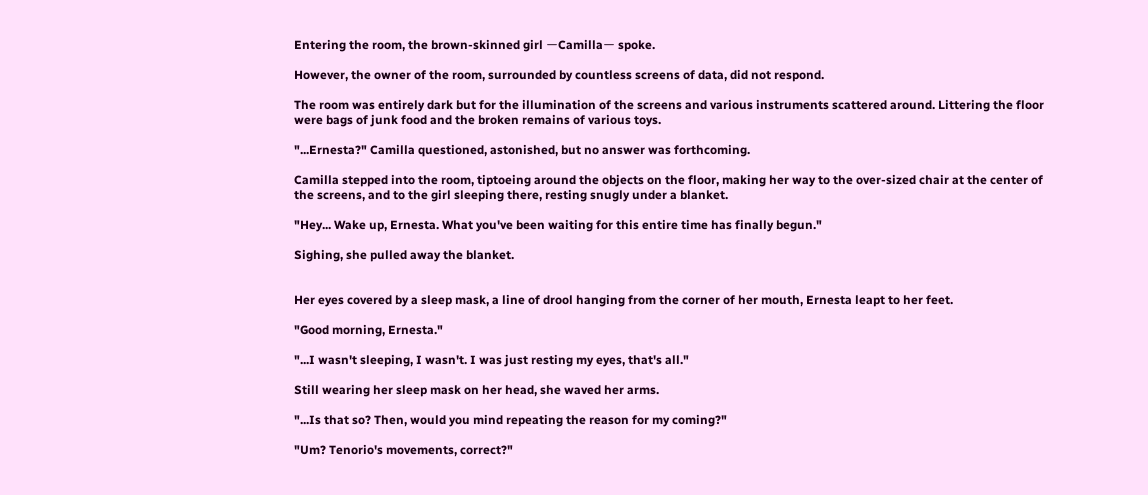Entering the room, the brown-skinned girl ーCamillaー spoke.

However, the owner of the room, surrounded by countless screens of data, did not respond.

The room was entirely dark but for the illumination of the screens and various instruments scattered around. Littering the floor were bags of junk food and the broken remains of various toys.

"...Ernesta?" Camilla questioned, astonished, but no answer was forthcoming.

Camilla stepped into the room, tiptoeing around the objects on the floor, making her way to the over-sized chair at the center of the screens, and to the girl sleeping there, resting snugly under a blanket.

"Hey... Wake up, Ernesta. What you've been waiting for this entire time has finally begun."

Sighing, she pulled away the blanket.


Her eyes covered by a sleep mask, a line of drool hanging from the corner of her mouth, Ernesta leapt to her feet.

"Good morning, Ernesta."

"...I wasn't sleeping, I wasn't. I was just resting my eyes, that's all."

Still wearing her sleep mask on her head, she waved her arms.

"...Is that so? Then, would you mind repeating the reason for my coming?"

"Um? Tenorio's movements, correct?"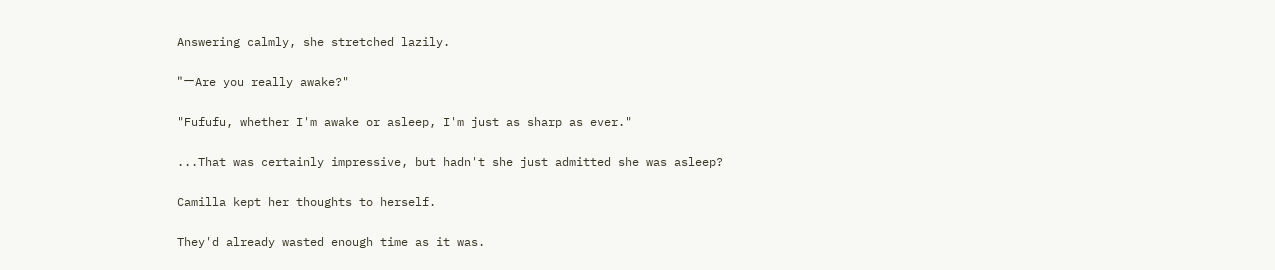Answering calmly, she stretched lazily.

"ーAre you really awake?"

"Fufufu, whether I'm awake or asleep, I'm just as sharp as ever."

...That was certainly impressive, but hadn't she just admitted she was asleep?

Camilla kept her thoughts to herself.

They'd already wasted enough time as it was.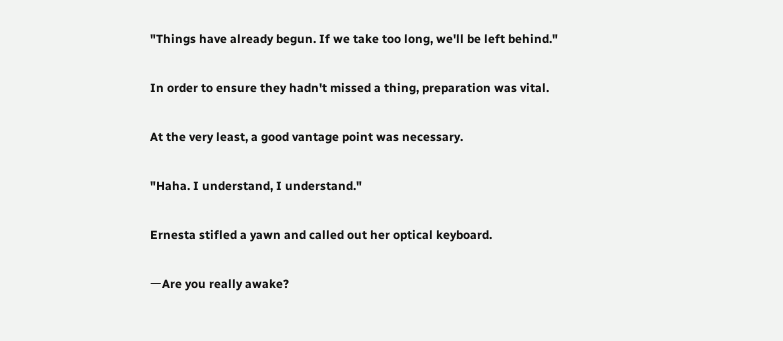"Things have already begun. If we take too long, we'll be left behind."

In order to ensure they hadn't missed a thing, preparation was vital.

At the very least, a good vantage point was necessary.

"Haha. I understand, I understand."

Ernesta stifled a yawn and called out her optical keyboard.

ーAre you really awake?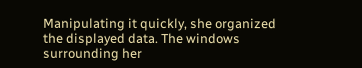Manipulating it quickly, she organized the displayed data. The windows surrounding her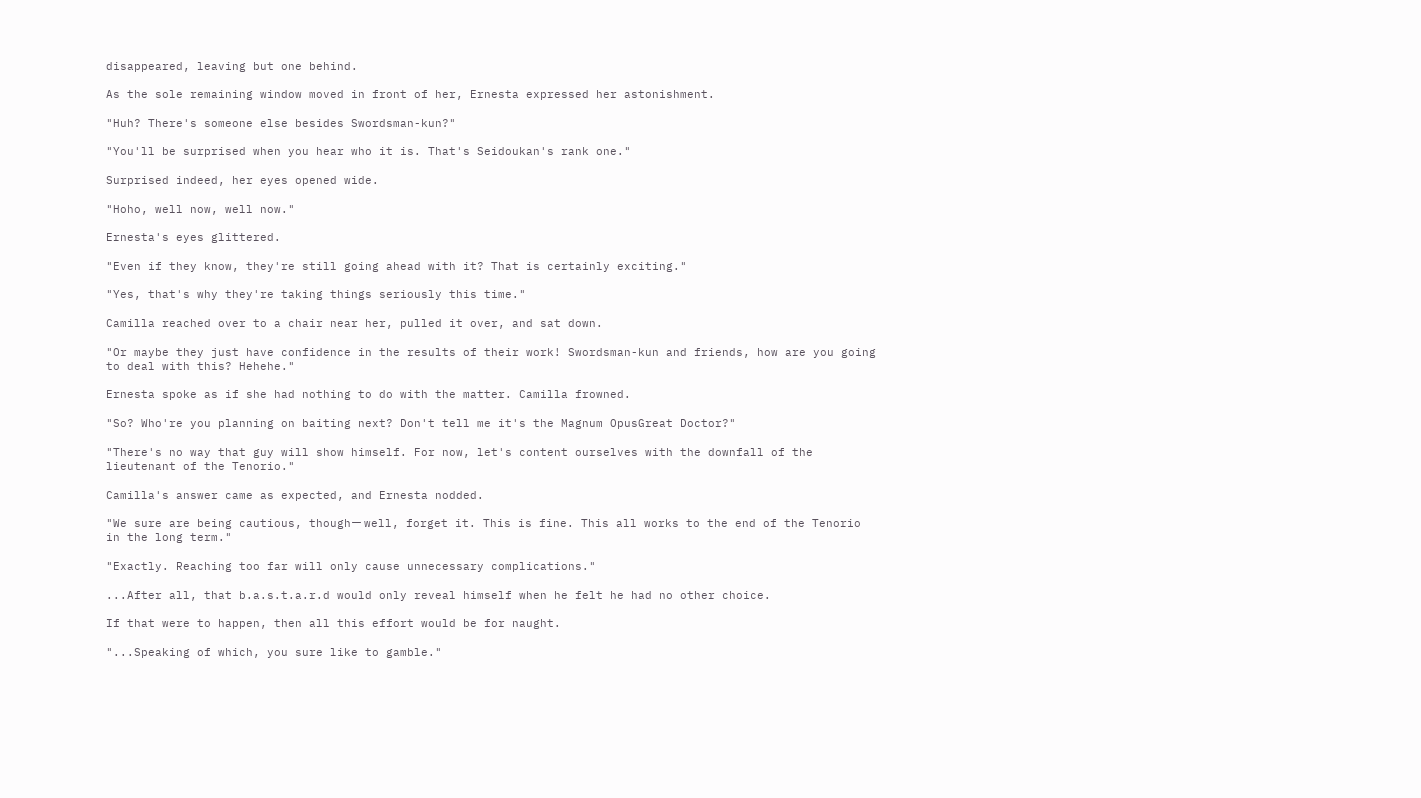disappeared, leaving but one behind.

As the sole remaining window moved in front of her, Ernesta expressed her astonishment.

"Huh? There's someone else besides Swordsman-kun?"

"You'll be surprised when you hear who it is. That's Seidoukan's rank one."

Surprised indeed, her eyes opened wide.

"Hoho, well now, well now."

Ernesta's eyes glittered.

"Even if they know, they're still going ahead with it? That is certainly exciting."

"Yes, that's why they're taking things seriously this time."

Camilla reached over to a chair near her, pulled it over, and sat down.

"Or maybe they just have confidence in the results of their work! Swordsman-kun and friends, how are you going to deal with this? Hehehe."

Ernesta spoke as if she had nothing to do with the matter. Camilla frowned.

"So? Who're you planning on baiting next? Don't tell me it's the Magnum OpusGreat Doctor?"

"There's no way that guy will show himself. For now, let's content ourselves with the downfall of the lieutenant of the Tenorio."

Camilla's answer came as expected, and Ernesta nodded.

"We sure are being cautious, thoughー well, forget it. This is fine. This all works to the end of the Tenorio in the long term."

"Exactly. Reaching too far will only cause unnecessary complications."

...After all, that b.a.s.t.a.r.d would only reveal himself when he felt he had no other choice.

If that were to happen, then all this effort would be for naught.

"...Speaking of which, you sure like to gamble."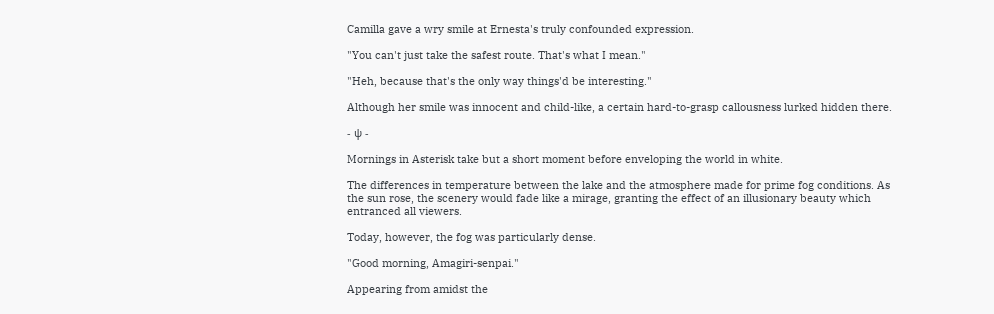Camilla gave a wry smile at Ernesta's truly confounded expression.

"You can't just take the safest route. That's what I mean."

"Heh, because that's the only way things'd be interesting."

Although her smile was innocent and child-like, a certain hard-to-grasp callousness lurked hidden there.

- ψ -

Mornings in Asterisk take but a short moment before enveloping the world in white.

The differences in temperature between the lake and the atmosphere made for prime fog conditions. As the sun rose, the scenery would fade like a mirage, granting the effect of an illusionary beauty which entranced all viewers.

Today, however, the fog was particularly dense.

"Good morning, Amagiri-senpai."

Appearing from amidst the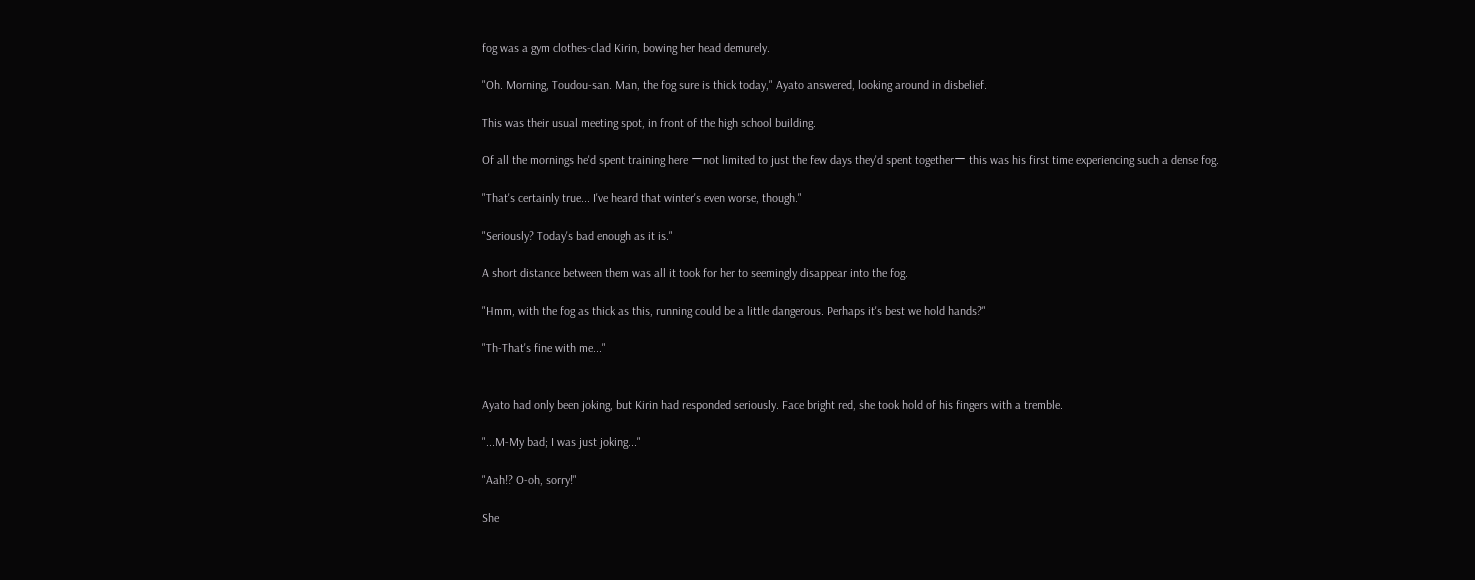fog was a gym clothes-clad Kirin, bowing her head demurely.

"Oh. Morning, Toudou-san. Man, the fog sure is thick today," Ayato answered, looking around in disbelief.

This was their usual meeting spot, in front of the high school building.

Of all the mornings he'd spent training here ーnot limited to just the few days they'd spent togetherー this was his first time experiencing such a dense fog.

"That's certainly true... I've heard that winter's even worse, though."

"Seriously? Today's bad enough as it is."

A short distance between them was all it took for her to seemingly disappear into the fog.

"Hmm, with the fog as thick as this, running could be a little dangerous. Perhaps it's best we hold hands?"

"Th-That's fine with me..."


Ayato had only been joking, but Kirin had responded seriously. Face bright red, she took hold of his fingers with a tremble.

"...M-My bad; I was just joking..."

"Aah!? O-oh, sorry!"

She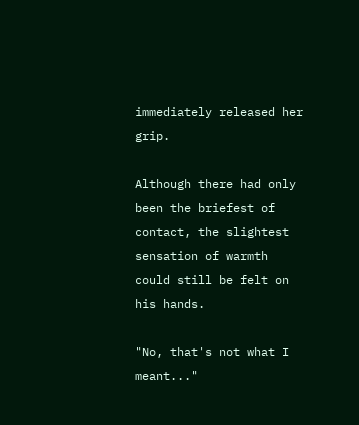immediately released her grip.

Although there had only been the briefest of contact, the slightest sensation of warmth could still be felt on his hands.

"No, that's not what I meant..."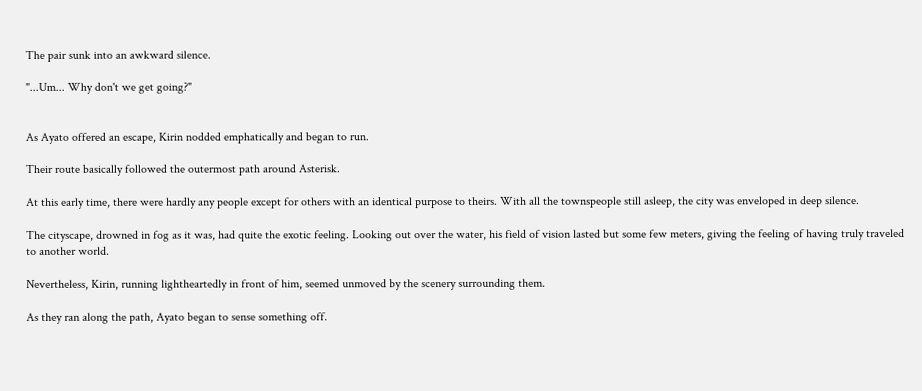The pair sunk into an awkward silence.

"...Um... Why don't we get going?"


As Ayato offered an escape, Kirin nodded emphatically and began to run.

Their route basically followed the outermost path around Asterisk.

At this early time, there were hardly any people except for others with an identical purpose to theirs. With all the townspeople still asleep, the city was enveloped in deep silence.

The cityscape, drowned in fog as it was, had quite the exotic feeling. Looking out over the water, his field of vision lasted but some few meters, giving the feeling of having truly traveled to another world.

Nevertheless, Kirin, running lightheartedly in front of him, seemed unmoved by the scenery surrounding them.

As they ran along the path, Ayato began to sense something off.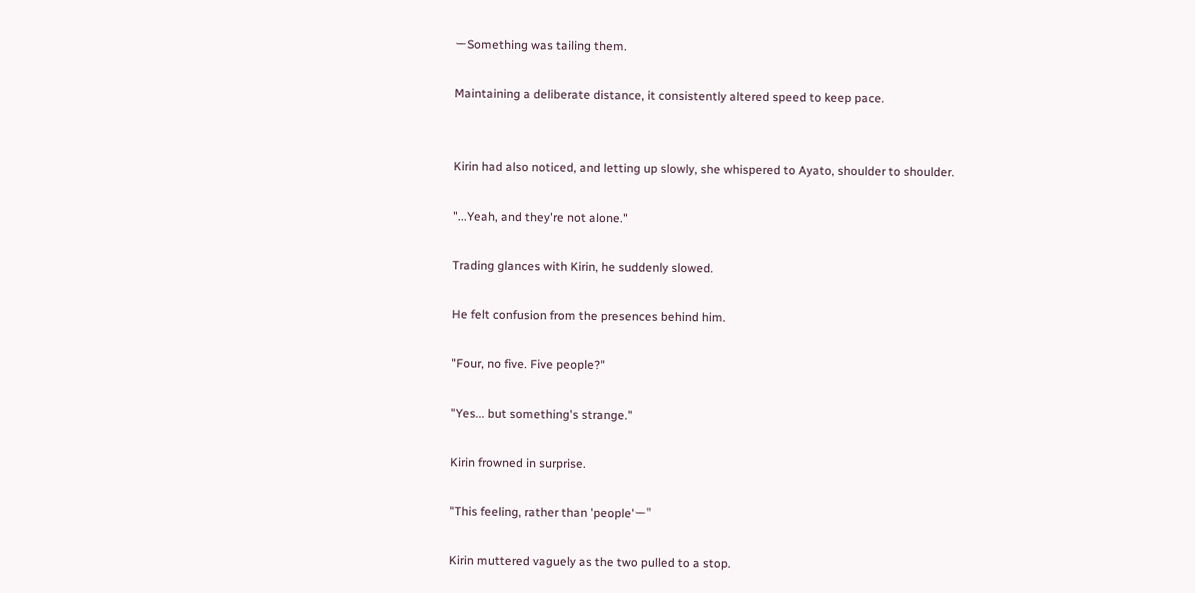ーSomething was tailing them.

Maintaining a deliberate distance, it consistently altered speed to keep pace.


Kirin had also noticed, and letting up slowly, she whispered to Ayato, shoulder to shoulder.

"...Yeah, and they're not alone."

Trading glances with Kirin, he suddenly slowed.

He felt confusion from the presences behind him.

"Four, no five. Five people?"

"Yes... but something's strange."

Kirin frowned in surprise.

"This feeling, rather than 'people'ー"

Kirin muttered vaguely as the two pulled to a stop.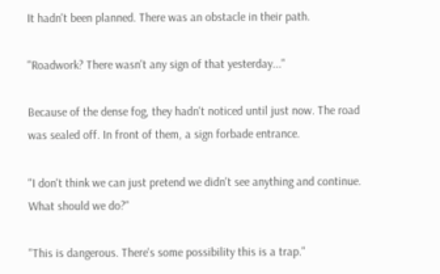It hadn't been planned. There was an obstacle in their path.

"Roadwork? There wasn't any sign of that yesterday..."

Because of the dense fog, they hadn't noticed until just now. The road was sealed off. In front of them, a sign forbade entrance.

"I don't think we can just pretend we didn't see anything and continue. What should we do?"

"This is dangerous. There's some possibility this is a trap."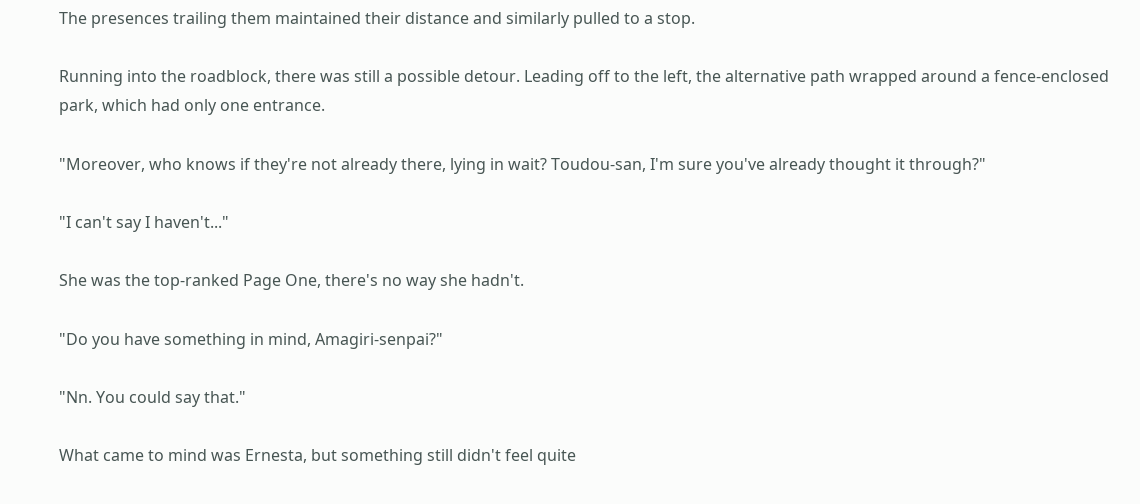The presences trailing them maintained their distance and similarly pulled to a stop.

Running into the roadblock, there was still a possible detour. Leading off to the left, the alternative path wrapped around a fence-enclosed park, which had only one entrance.

"Moreover, who knows if they're not already there, lying in wait? Toudou-san, I'm sure you've already thought it through?"

"I can't say I haven't..."

She was the top-ranked Page One, there's no way she hadn't.

"Do you have something in mind, Amagiri-senpai?"

"Nn. You could say that."

What came to mind was Ernesta, but something still didn't feel quite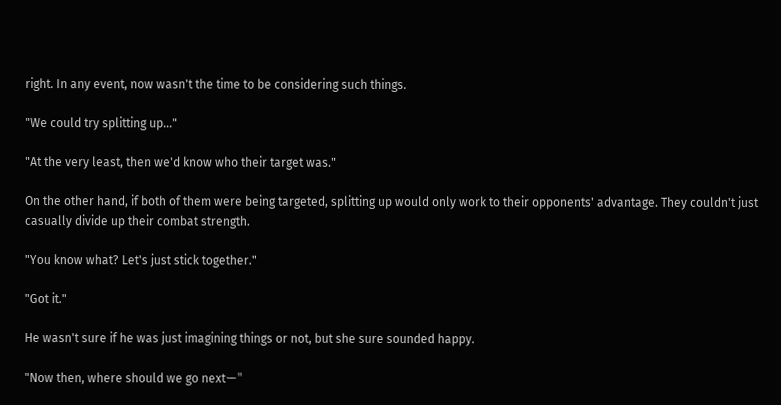right. In any event, now wasn't the time to be considering such things.

"We could try splitting up..."

"At the very least, then we'd know who their target was."

On the other hand, if both of them were being targeted, splitting up would only work to their opponents' advantage. They couldn't just casually divide up their combat strength.

"You know what? Let's just stick together."

"Got it."

He wasn't sure if he was just imagining things or not, but she sure sounded happy.

"Now then, where should we go nextー"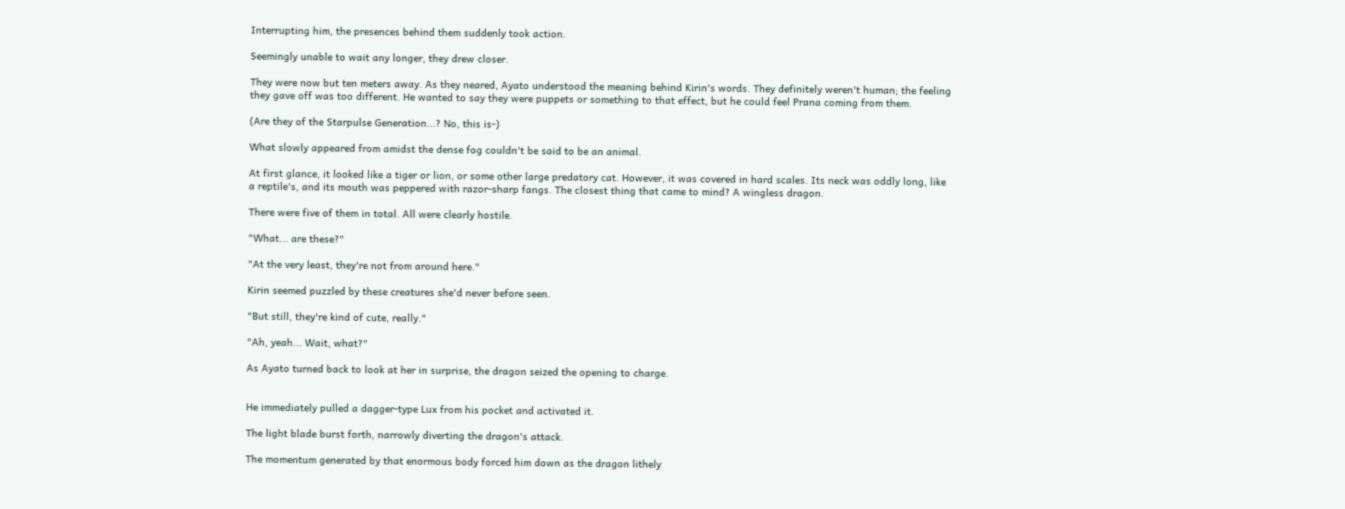Interrupting him, the presences behind them suddenly took action.

Seemingly unable to wait any longer, they drew closer.

They were now but ten meters away. As they neared, Ayato understood the meaning behind Kirin's words. They definitely weren't human; the feeling they gave off was too different. He wanted to say they were puppets or something to that effect, but he could feel Prana coming from them.

(Are they of the Starpulse Generation...? No, this is-)

What slowly appeared from amidst the dense fog couldn't be said to be an animal.

At first glance, it looked like a tiger or lion, or some other large predatory cat. However, it was covered in hard scales. Its neck was oddly long, like a reptile's, and its mouth was peppered with razor-sharp fangs. The closest thing that came to mind? A wingless dragon.

There were five of them in total. All were clearly hostile.

"What... are these?"

"At the very least, they're not from around here."

Kirin seemed puzzled by these creatures she'd never before seen.

"But still, they're kind of cute, really."

"Ah, yeah... Wait, what?"

As Ayato turned back to look at her in surprise, the dragon seized the opening to charge.


He immediately pulled a dagger-type Lux from his pocket and activated it.

The light blade burst forth, narrowly diverting the dragon's attack.

The momentum generated by that enormous body forced him down as the dragon lithely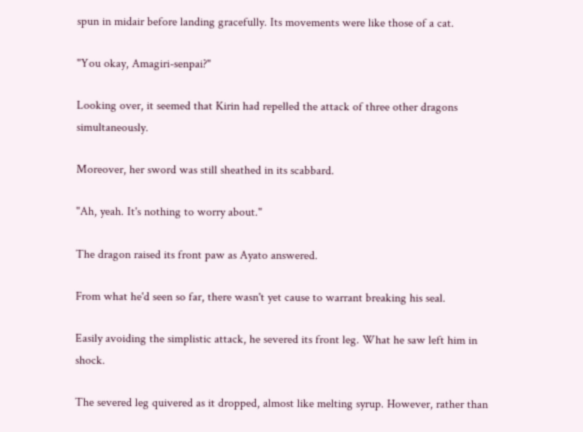spun in midair before landing gracefully. Its movements were like those of a cat.

"You okay, Amagiri-senpai?"

Looking over, it seemed that Kirin had repelled the attack of three other dragons simultaneously.

Moreover, her sword was still sheathed in its scabbard.

"Ah, yeah. It's nothing to worry about."

The dragon raised its front paw as Ayato answered.

From what he'd seen so far, there wasn't yet cause to warrant breaking his seal.

Easily avoiding the simplistic attack, he severed its front leg. What he saw left him in shock.

The severed leg quivered as it dropped, almost like melting syrup. However, rather than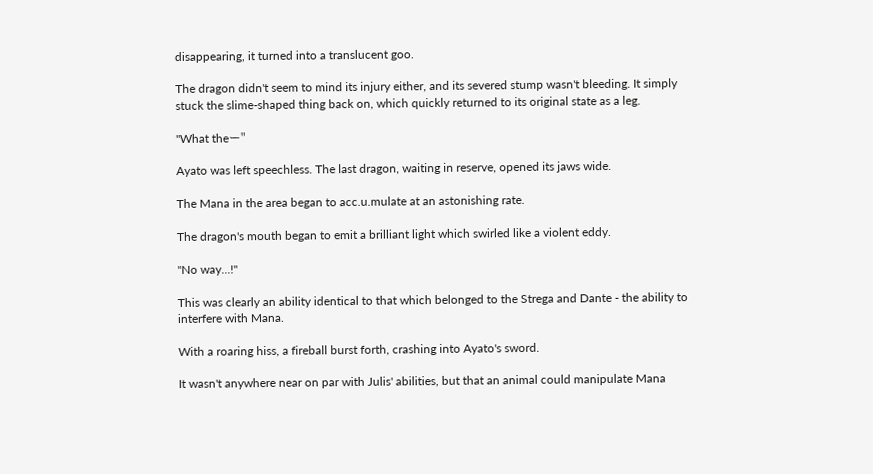disappearing, it turned into a translucent goo.

The dragon didn't seem to mind its injury either, and its severed stump wasn't bleeding. It simply stuck the slime-shaped thing back on, which quickly returned to its original state as a leg.

"What theー"

Ayato was left speechless. The last dragon, waiting in reserve, opened its jaws wide.

The Mana in the area began to acc.u.mulate at an astonishing rate.

The dragon's mouth began to emit a brilliant light which swirled like a violent eddy.

"No way...!"

This was clearly an ability identical to that which belonged to the Strega and Dante - the ability to interfere with Mana.

With a roaring hiss, a fireball burst forth, crashing into Ayato's sword.

It wasn't anywhere near on par with Julis' abilities, but that an animal could manipulate Mana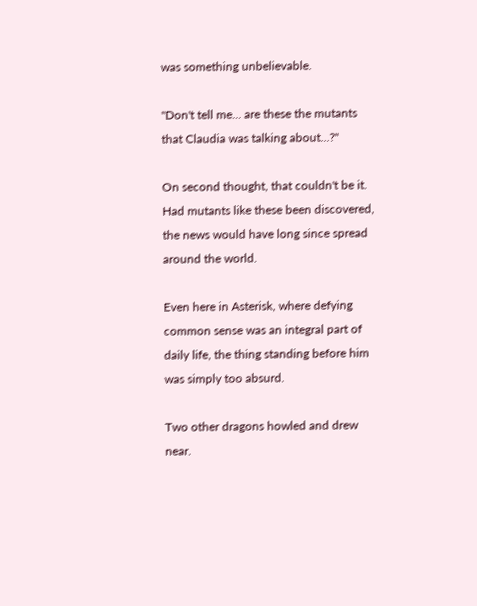was something unbelievable.

"Don't tell me... are these the mutants that Claudia was talking about...?"

On second thought, that couldn't be it. Had mutants like these been discovered, the news would have long since spread around the world.

Even here in Asterisk, where defying common sense was an integral part of daily life, the thing standing before him was simply too absurd.

Two other dragons howled and drew near.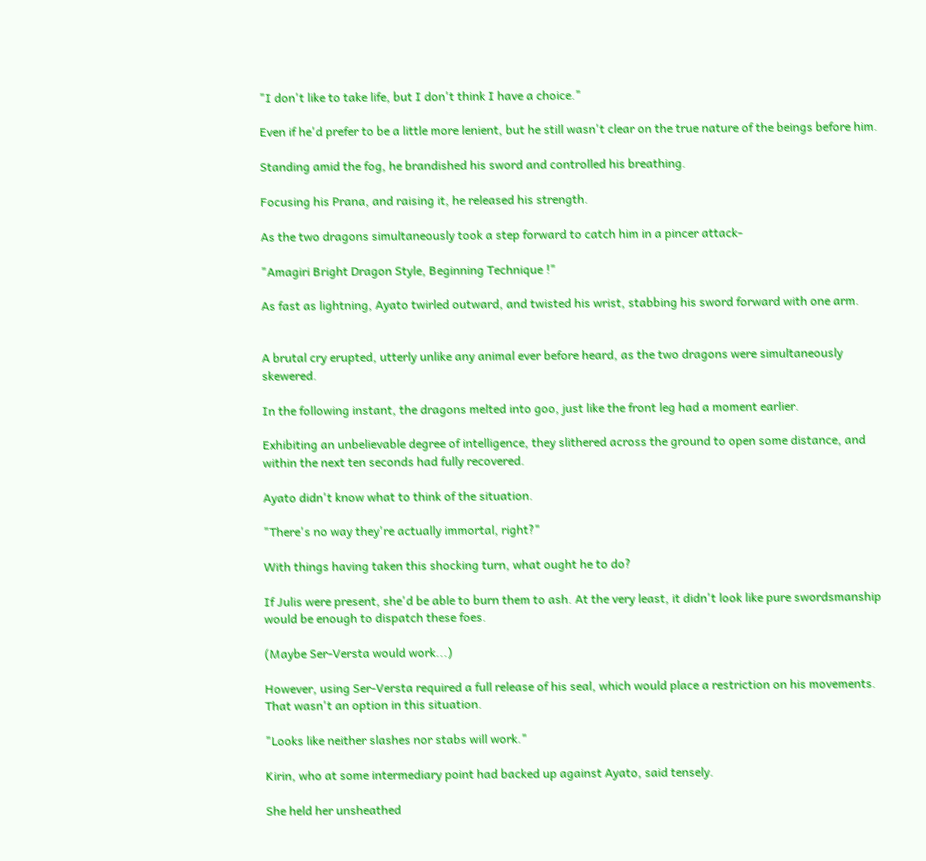"I don't like to take life, but I don't think I have a choice."

Even if he'd prefer to be a little more lenient, but he still wasn't clear on the true nature of the beings before him.

Standing amid the fog, he brandished his sword and controlled his breathing.

Focusing his Prana, and raising it, he released his strength.

As the two dragons simultaneously took a step forward to catch him in a pincer attack-

"Amagiri Bright Dragon Style, Beginning Technique !"

As fast as lightning, Ayato twirled outward, and twisted his wrist, stabbing his sword forward with one arm.


A brutal cry erupted, utterly unlike any animal ever before heard, as the two dragons were simultaneously skewered.

In the following instant, the dragons melted into goo, just like the front leg had a moment earlier.

Exhibiting an unbelievable degree of intelligence, they slithered across the ground to open some distance, and within the next ten seconds had fully recovered.

Ayato didn't know what to think of the situation.

"There's no way they're actually immortal, right?"

With things having taken this shocking turn, what ought he to do?

If Julis were present, she'd be able to burn them to ash. At the very least, it didn't look like pure swordsmanship would be enough to dispatch these foes.

(Maybe Ser-Versta would work...)

However, using Ser-Versta required a full release of his seal, which would place a restriction on his movements. That wasn't an option in this situation.

"Looks like neither slashes nor stabs will work."

Kirin, who at some intermediary point had backed up against Ayato, said tensely.

She held her unsheathed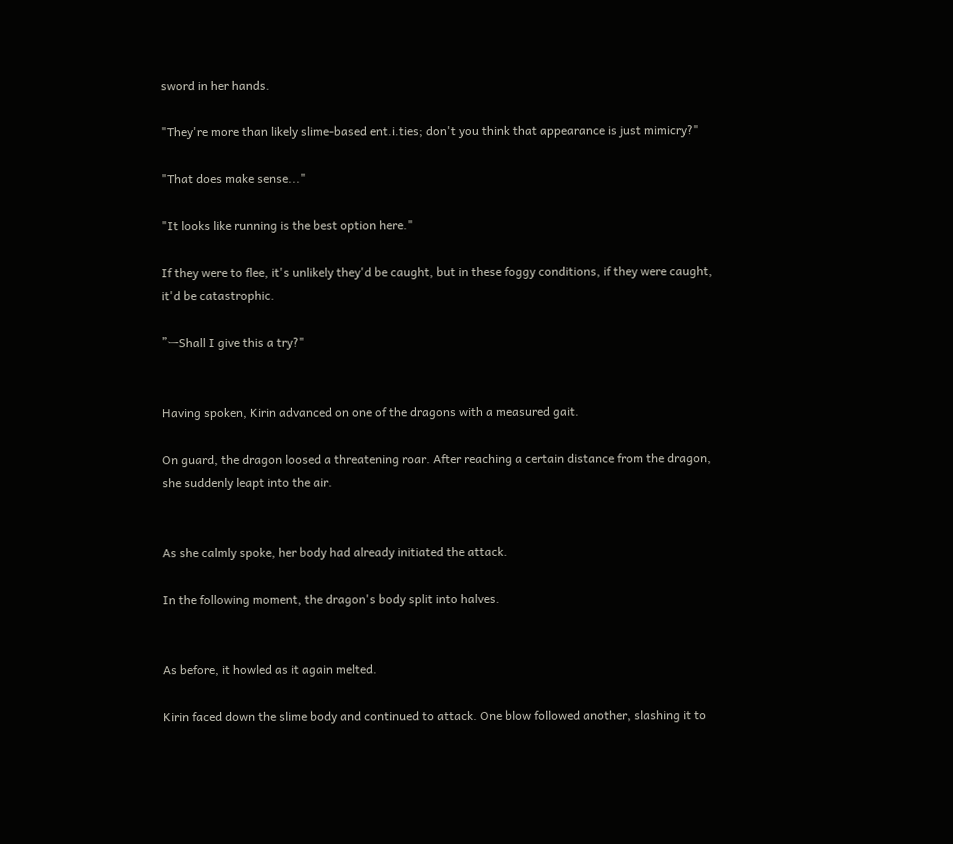sword in her hands.

"They're more than likely slime-based ent.i.ties; don't you think that appearance is just mimicry?"

"That does make sense..."

"It looks like running is the best option here."

If they were to flee, it's unlikely they'd be caught, but in these foggy conditions, if they were caught, it'd be catastrophic.

"ーShall I give this a try?"


Having spoken, Kirin advanced on one of the dragons with a measured gait.

On guard, the dragon loosed a threatening roar. After reaching a certain distance from the dragon, she suddenly leapt into the air.


As she calmly spoke, her body had already initiated the attack.

In the following moment, the dragon's body split into halves.


As before, it howled as it again melted.

Kirin faced down the slime body and continued to attack. One blow followed another, slashing it to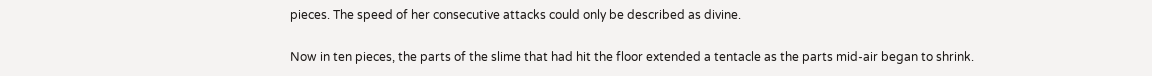pieces. The speed of her consecutive attacks could only be described as divine.

Now in ten pieces, the parts of the slime that had hit the floor extended a tentacle as the parts mid-air began to shrink.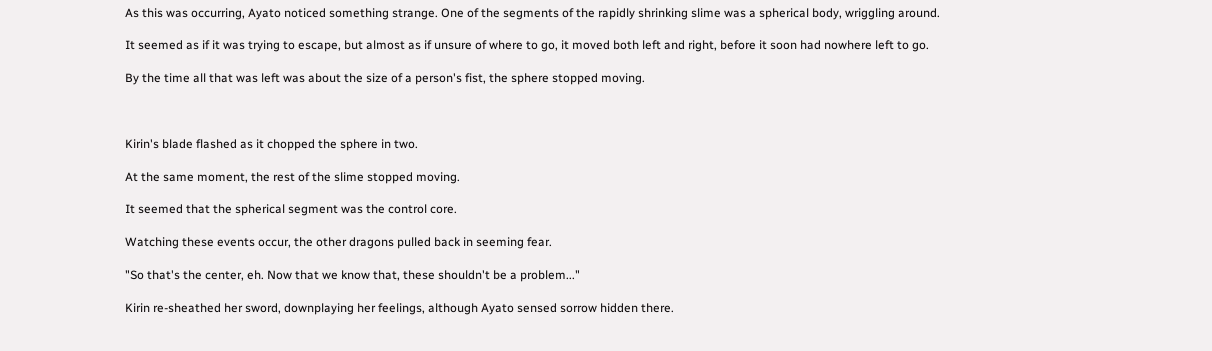As this was occurring, Ayato noticed something strange. One of the segments of the rapidly shrinking slime was a spherical body, wriggling around.

It seemed as if it was trying to escape, but almost as if unsure of where to go, it moved both left and right, before it soon had nowhere left to go.

By the time all that was left was about the size of a person's fist, the sphere stopped moving.



Kirin's blade flashed as it chopped the sphere in two.

At the same moment, the rest of the slime stopped moving.

It seemed that the spherical segment was the control core.

Watching these events occur, the other dragons pulled back in seeming fear.

"So that's the center, eh. Now that we know that, these shouldn't be a problem..."

Kirin re-sheathed her sword, downplaying her feelings, although Ayato sensed sorrow hidden there.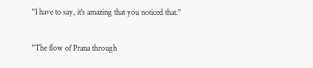"I have to say, it's amazing that you noticed that."

"The flow of Prana through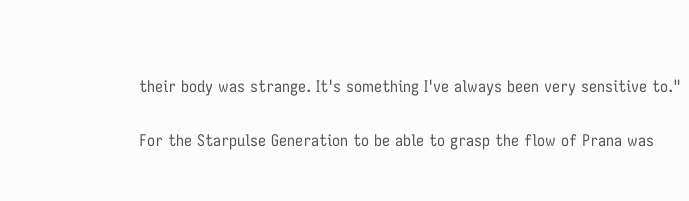their body was strange. It's something I've always been very sensitive to."

For the Starpulse Generation to be able to grasp the flow of Prana was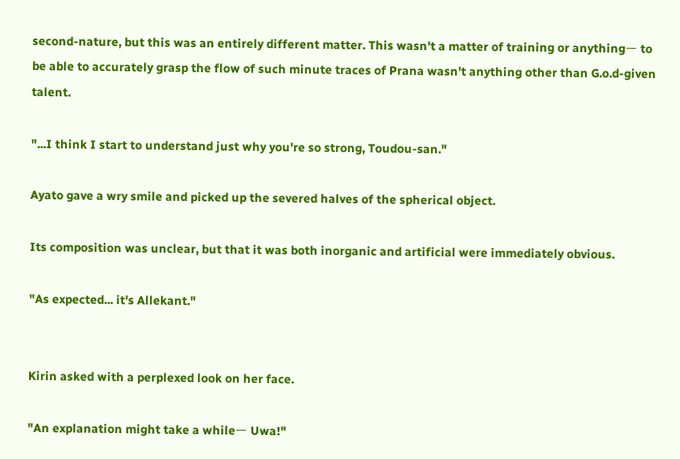second-nature, but this was an entirely different matter. This wasn't a matter of training or anythingー to be able to accurately grasp the flow of such minute traces of Prana wasn't anything other than G.o.d-given talent.

"...I think I start to understand just why you're so strong, Toudou-san."

Ayato gave a wry smile and picked up the severed halves of the spherical object.

Its composition was unclear, but that it was both inorganic and artificial were immediately obvious.

"As expected... it's Allekant."


Kirin asked with a perplexed look on her face.

"An explanation might take a whileー Uwa!"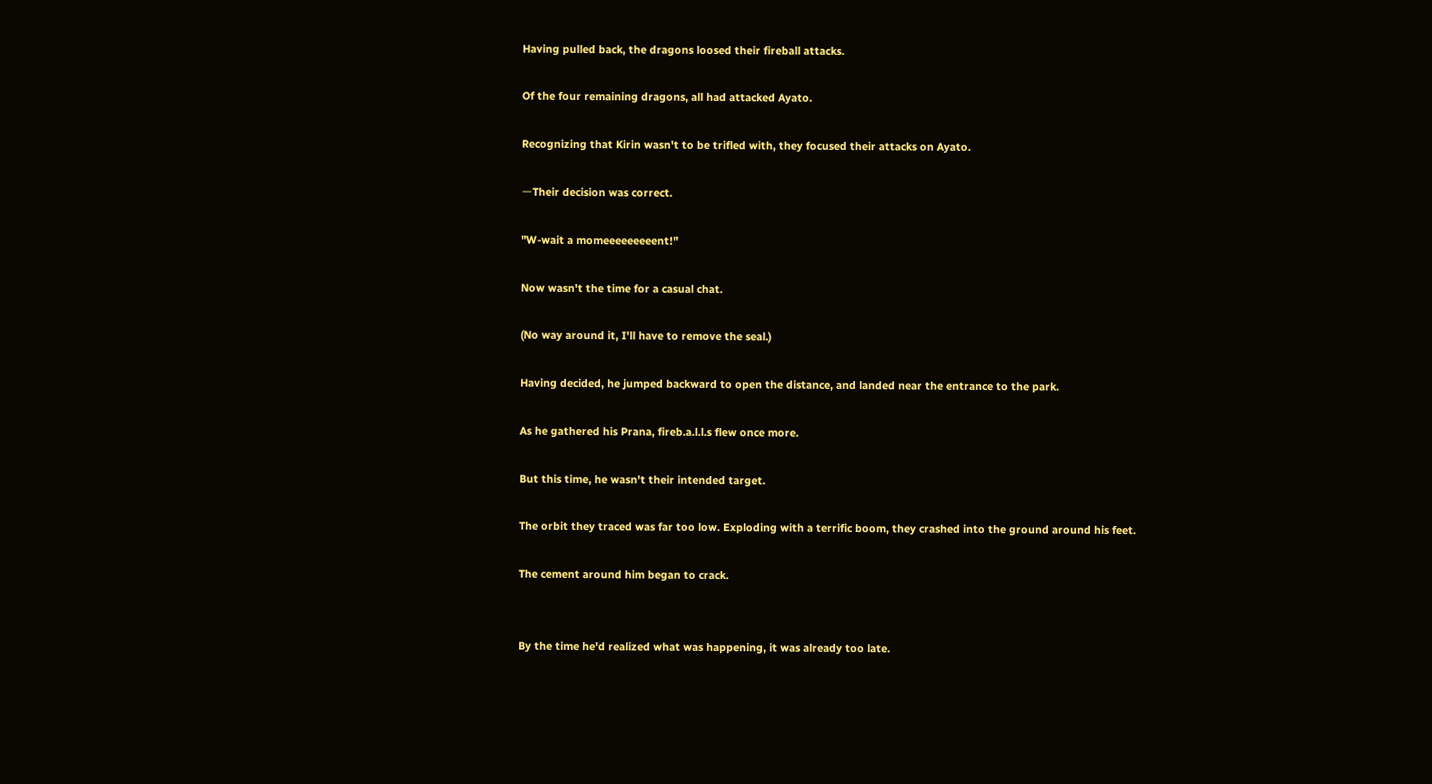Having pulled back, the dragons loosed their fireball attacks.

Of the four remaining dragons, all had attacked Ayato.

Recognizing that Kirin wasn't to be trifled with, they focused their attacks on Ayato.

ーTheir decision was correct.

"W-wait a momeeeeeeeeent!"

Now wasn't the time for a casual chat.

(No way around it, I'll have to remove the seal.)

Having decided, he jumped backward to open the distance, and landed near the entrance to the park.

As he gathered his Prana, fireb.a.l.l.s flew once more.

But this time, he wasn't their intended target.

The orbit they traced was far too low. Exploding with a terrific boom, they crashed into the ground around his feet.

The cement around him began to crack.


By the time he'd realized what was happening, it was already too late.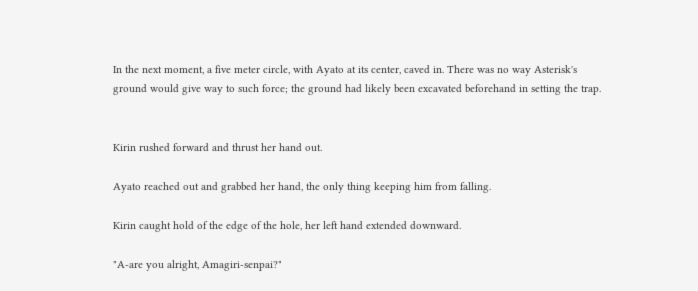In the next moment, a five meter circle, with Ayato at its center, caved in. There was no way Asterisk's ground would give way to such force; the ground had likely been excavated beforehand in setting the trap.


Kirin rushed forward and thrust her hand out.

Ayato reached out and grabbed her hand, the only thing keeping him from falling.

Kirin caught hold of the edge of the hole, her left hand extended downward.

"A-are you alright, Amagiri-senpai?"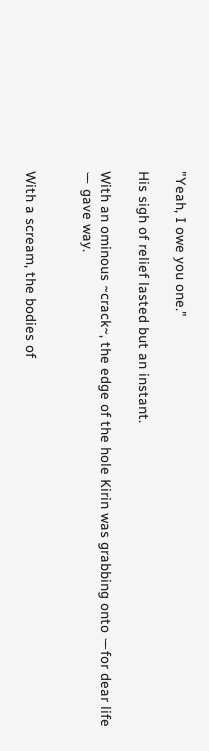"Yeah, I owe you one."

His sigh of relief lasted but an instant.

With an ominous ~crack~, the edge of the hole Kirin was grabbing onto ーfor dear lifeー gave way.


With a scream, the bodies of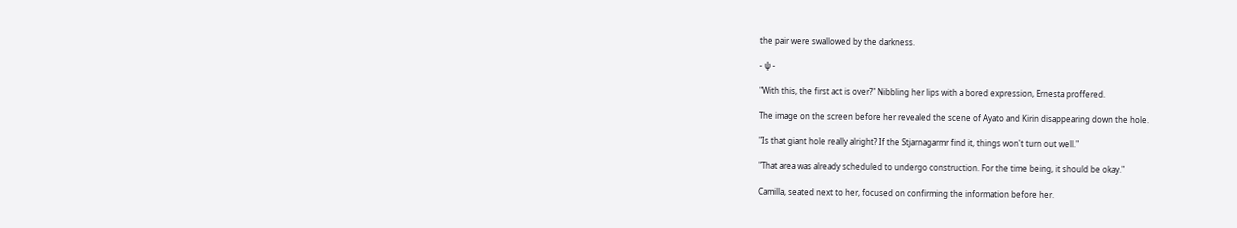the pair were swallowed by the darkness.

- ψ -

"With this, the first act is over?" Nibbling her lips with a bored expression, Ernesta proffered.

The image on the screen before her revealed the scene of Ayato and Kirin disappearing down the hole.

"Is that giant hole really alright? If the Stjarnagarmr find it, things won't turn out well."

"That area was already scheduled to undergo construction. For the time being, it should be okay."

Camilla, seated next to her, focused on confirming the information before her.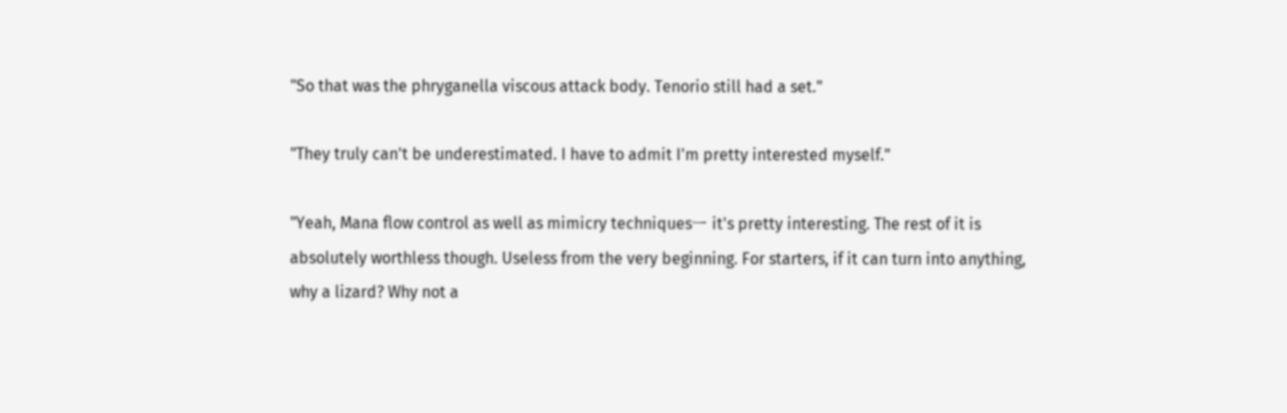"So that was the phryganella viscous attack body. Tenorio still had a set."

"They truly can't be underestimated. I have to admit I'm pretty interested myself."

"Yeah, Mana flow control as well as mimicry techniquesー it's pretty interesting. The rest of it is absolutely worthless though. Useless from the very beginning. For starters, if it can turn into anything, why a lizard? Why not a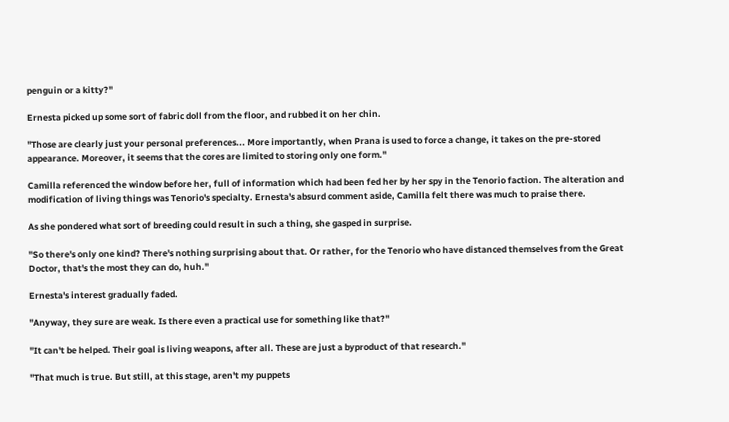penguin or a kitty?"

Ernesta picked up some sort of fabric doll from the floor, and rubbed it on her chin.

"Those are clearly just your personal preferences... More importantly, when Prana is used to force a change, it takes on the pre-stored appearance. Moreover, it seems that the cores are limited to storing only one form."

Camilla referenced the window before her, full of information which had been fed her by her spy in the Tenorio faction. The alteration and modification of living things was Tenorio's specialty. Ernesta's absurd comment aside, Camilla felt there was much to praise there.

As she pondered what sort of breeding could result in such a thing, she gasped in surprise.

"So there's only one kind? There's nothing surprising about that. Or rather, for the Tenorio who have distanced themselves from the Great Doctor, that's the most they can do, huh."

Ernesta's interest gradually faded.

"Anyway, they sure are weak. Is there even a practical use for something like that?"

"It can't be helped. Their goal is living weapons, after all. These are just a byproduct of that research."

"That much is true. But still, at this stage, aren't my puppets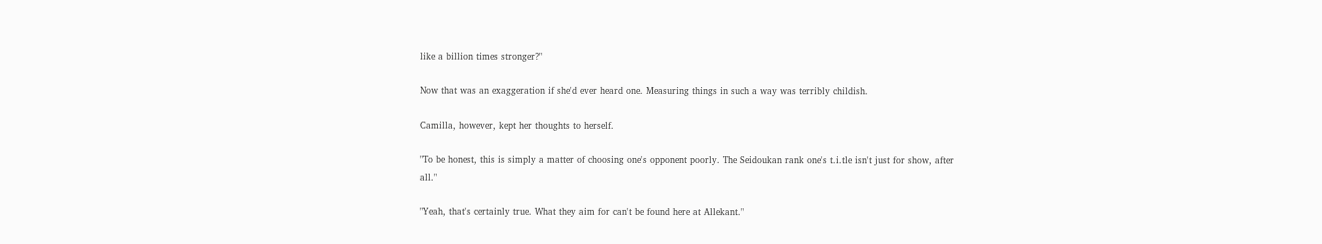like a billion times stronger?"

Now that was an exaggeration if she'd ever heard one. Measuring things in such a way was terribly childish.

Camilla, however, kept her thoughts to herself.

"To be honest, this is simply a matter of choosing one's opponent poorly. The Seidoukan rank one's t.i.tle isn't just for show, after all."

"Yeah, that's certainly true. What they aim for can't be found here at Allekant."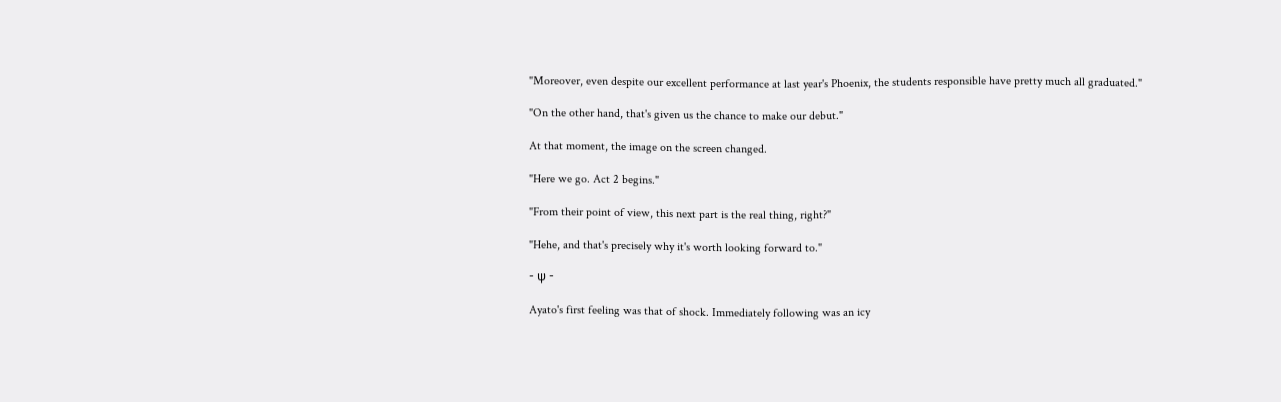"Moreover, even despite our excellent performance at last year's Phoenix, the students responsible have pretty much all graduated."

"On the other hand, that's given us the chance to make our debut."

At that moment, the image on the screen changed.

"Here we go. Act 2 begins."

"From their point of view, this next part is the real thing, right?"

"Hehe, and that's precisely why it's worth looking forward to."

- ψ -

Ayato's first feeling was that of shock. Immediately following was an icy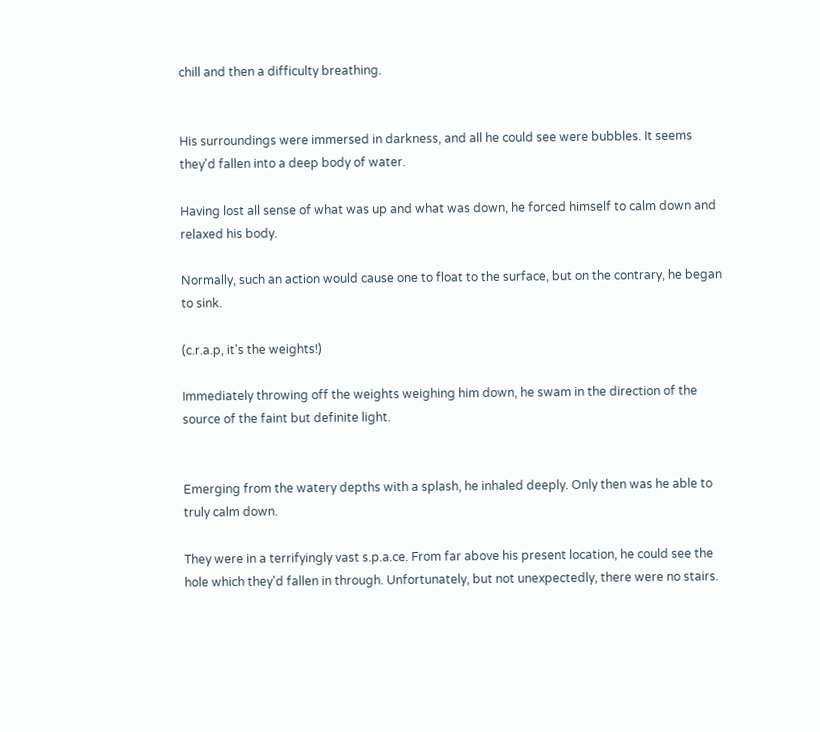chill and then a difficulty breathing.


His surroundings were immersed in darkness, and all he could see were bubbles. It seems they'd fallen into a deep body of water.

Having lost all sense of what was up and what was down, he forced himself to calm down and relaxed his body.

Normally, such an action would cause one to float to the surface, but on the contrary, he began to sink.

(c.r.a.p, it's the weights!)

Immediately throwing off the weights weighing him down, he swam in the direction of the source of the faint but definite light.


Emerging from the watery depths with a splash, he inhaled deeply. Only then was he able to truly calm down.

They were in a terrifyingly vast s.p.a.ce. From far above his present location, he could see the hole which they'd fallen in through. Unfortunately, but not unexpectedly, there were no stairs.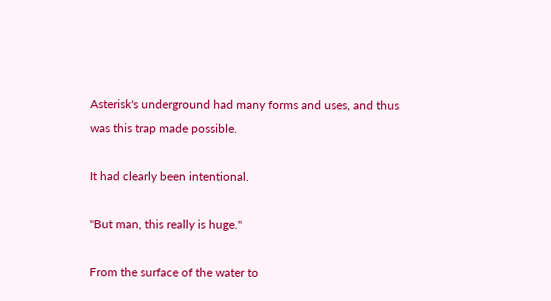Asterisk's underground had many forms and uses, and thus was this trap made possible.

It had clearly been intentional.

"But man, this really is huge."

From the surface of the water to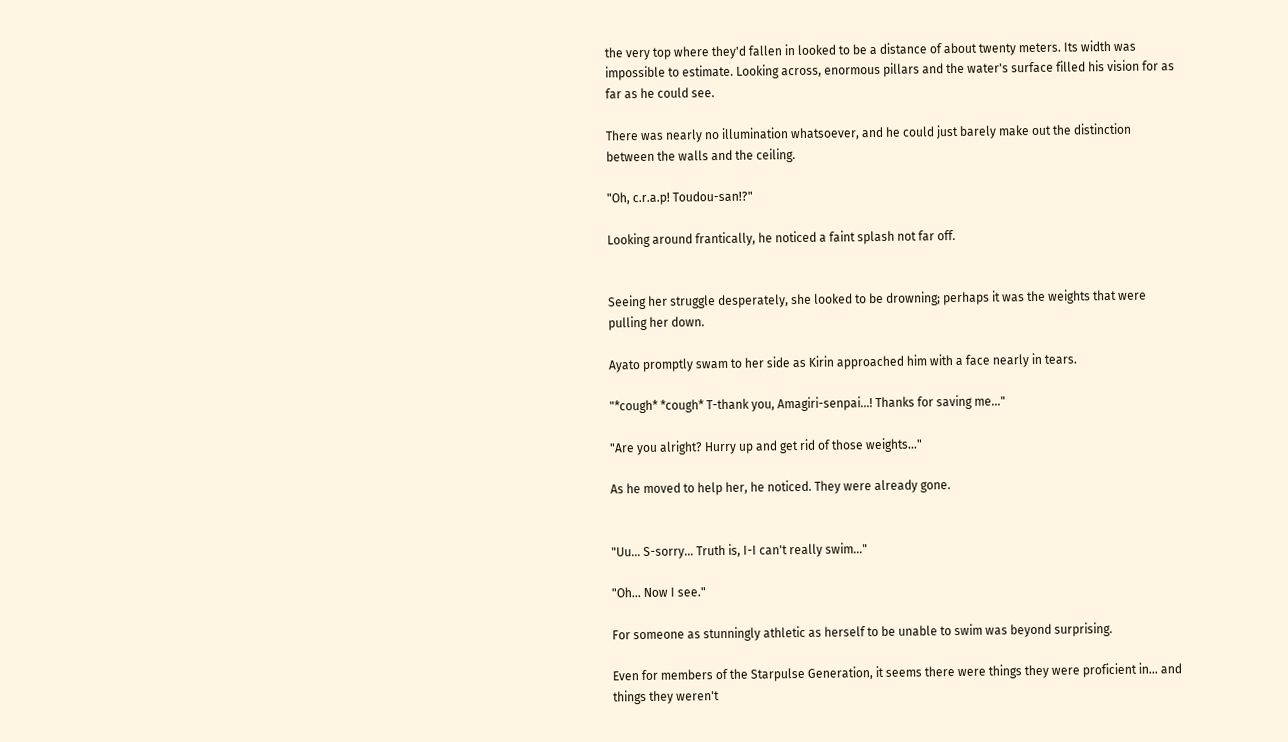the very top where they'd fallen in looked to be a distance of about twenty meters. Its width was impossible to estimate. Looking across, enormous pillars and the water's surface filled his vision for as far as he could see.

There was nearly no illumination whatsoever, and he could just barely make out the distinction between the walls and the ceiling.

"Oh, c.r.a.p! Toudou-san!?"

Looking around frantically, he noticed a faint splash not far off.


Seeing her struggle desperately, she looked to be drowning; perhaps it was the weights that were pulling her down.

Ayato promptly swam to her side as Kirin approached him with a face nearly in tears.

"*cough* *cough* T-thank you, Amagiri-senpai...! Thanks for saving me..."

"Are you alright? Hurry up and get rid of those weights..."

As he moved to help her, he noticed. They were already gone.


"Uu... S-sorry... Truth is, I-I can't really swim..."

"Oh... Now I see."

For someone as stunningly athletic as herself to be unable to swim was beyond surprising.

Even for members of the Starpulse Generation, it seems there were things they were proficient in... and things they weren't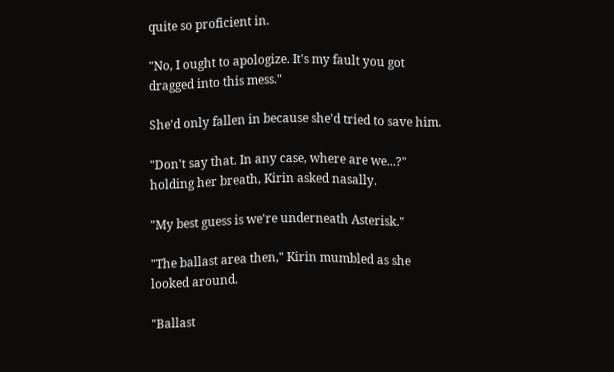quite so proficient in.

"No, I ought to apologize. It's my fault you got dragged into this mess."

She'd only fallen in because she'd tried to save him.

"Don't say that. In any case, where are we...?" holding her breath, Kirin asked nasally.

"My best guess is we're underneath Asterisk."

"The ballast area then," Kirin mumbled as she looked around.

"Ballast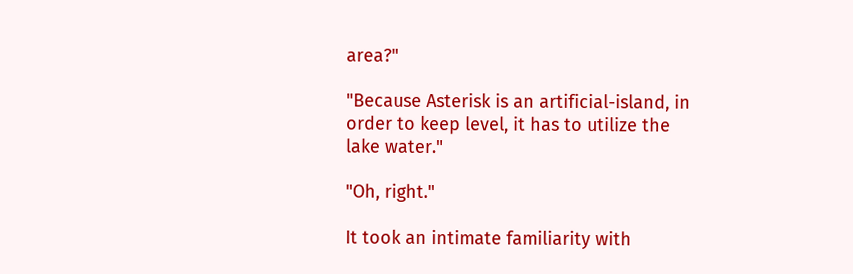area?"

"Because Asterisk is an artificial-island, in order to keep level, it has to utilize the lake water."

"Oh, right."

It took an intimate familiarity with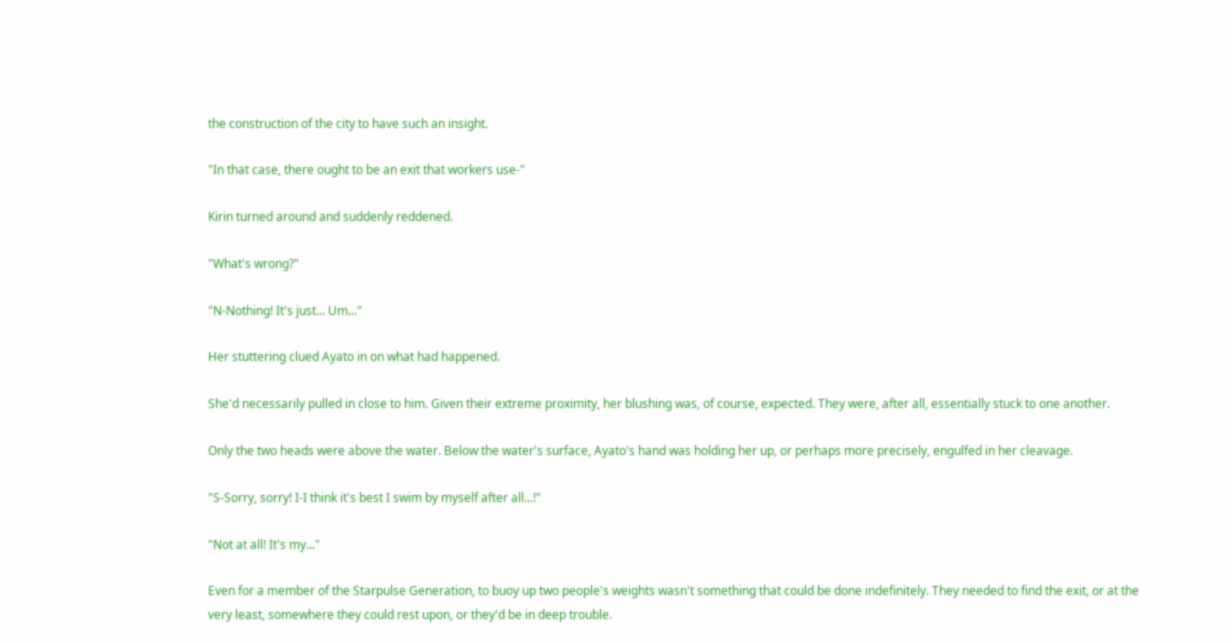the construction of the city to have such an insight.

"In that case, there ought to be an exit that workers use-"

Kirin turned around and suddenly reddened.

"What's wrong?"

"N-Nothing! It's just... Um..."

Her stuttering clued Ayato in on what had happened.

She'd necessarily pulled in close to him. Given their extreme proximity, her blushing was, of course, expected. They were, after all, essentially stuck to one another.

Only the two heads were above the water. Below the water's surface, Ayato's hand was holding her up, or perhaps more precisely, engulfed in her cleavage.

"S-Sorry, sorry! I-I think it's best I swim by myself after all...!"

"Not at all! It's my..."

Even for a member of the Starpulse Generation, to buoy up two people's weights wasn't something that could be done indefinitely. They needed to find the exit, or at the very least, somewhere they could rest upon, or they'd be in deep trouble.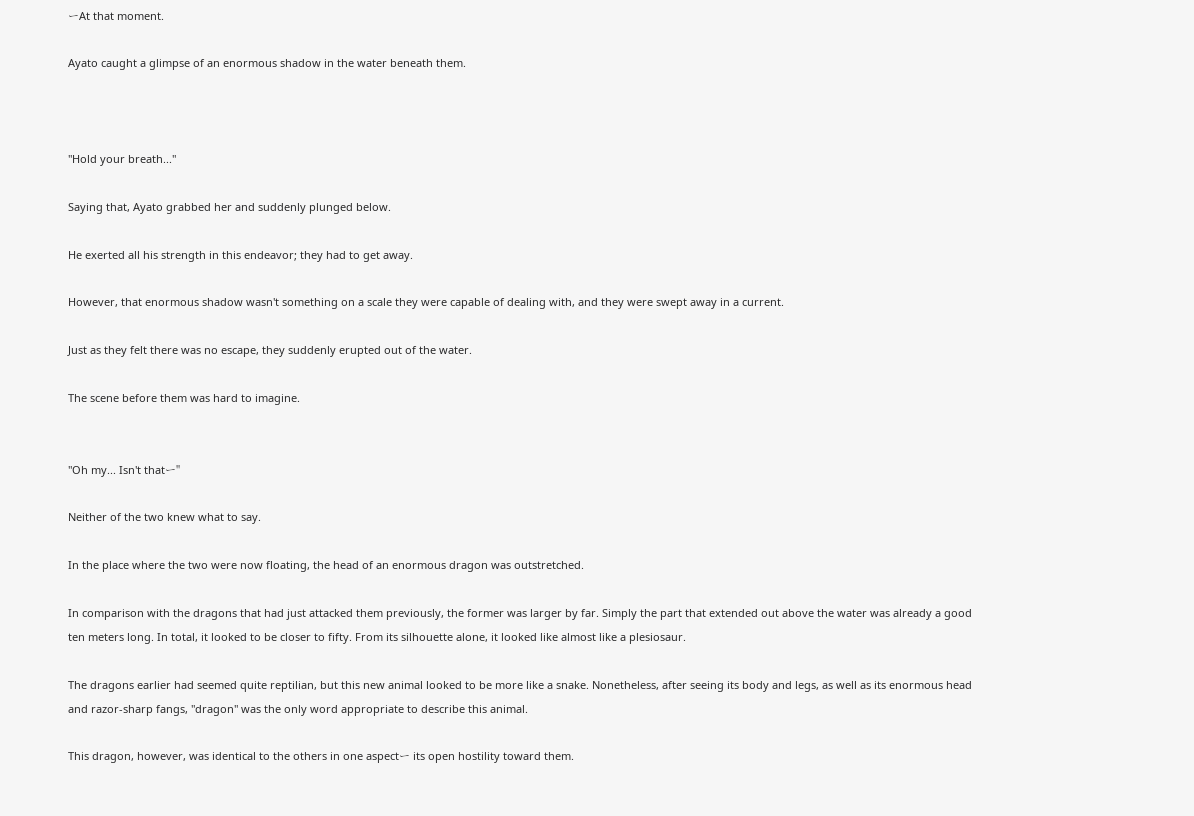ーAt that moment.

Ayato caught a glimpse of an enormous shadow in the water beneath them.



"Hold your breath..."

Saying that, Ayato grabbed her and suddenly plunged below.

He exerted all his strength in this endeavor; they had to get away.

However, that enormous shadow wasn't something on a scale they were capable of dealing with, and they were swept away in a current.

Just as they felt there was no escape, they suddenly erupted out of the water.

The scene before them was hard to imagine.


"Oh my... Isn't thatー"

Neither of the two knew what to say.

In the place where the two were now floating, the head of an enormous dragon was outstretched.

In comparison with the dragons that had just attacked them previously, the former was larger by far. Simply the part that extended out above the water was already a good ten meters long. In total, it looked to be closer to fifty. From its silhouette alone, it looked like almost like a plesiosaur.

The dragons earlier had seemed quite reptilian, but this new animal looked to be more like a snake. Nonetheless, after seeing its body and legs, as well as its enormous head and razor-sharp fangs, "dragon" was the only word appropriate to describe this animal.

This dragon, however, was identical to the others in one aspectー its open hostility toward them.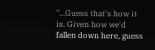"...Guess that's how it is. Given how we'd fallen down here, guess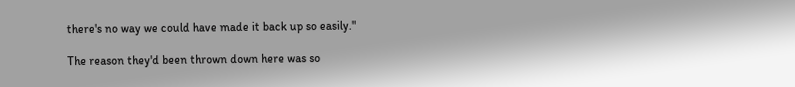there's no way we could have made it back up so easily."

The reason they'd been thrown down here was so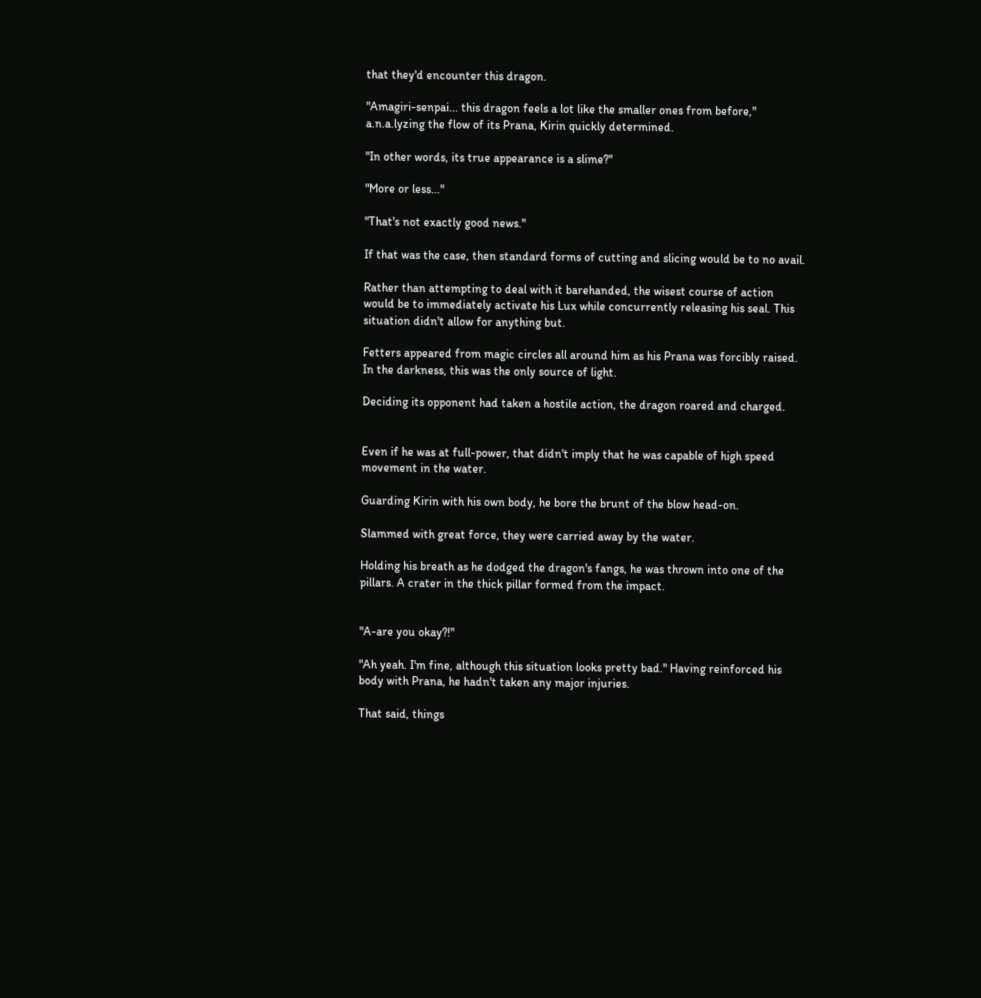that they'd encounter this dragon.

"Amagiri-senpai... this dragon feels a lot like the smaller ones from before," a.n.a.lyzing the flow of its Prana, Kirin quickly determined.

"In other words, its true appearance is a slime?"

"More or less..."

"That's not exactly good news."

If that was the case, then standard forms of cutting and slicing would be to no avail.

Rather than attempting to deal with it barehanded, the wisest course of action would be to immediately activate his Lux while concurrently releasing his seal. This situation didn't allow for anything but.

Fetters appeared from magic circles all around him as his Prana was forcibly raised. In the darkness, this was the only source of light.

Deciding its opponent had taken a hostile action, the dragon roared and charged.


Even if he was at full-power, that didn't imply that he was capable of high speed movement in the water.

Guarding Kirin with his own body, he bore the brunt of the blow head-on.

Slammed with great force, they were carried away by the water.

Holding his breath as he dodged the dragon's fangs, he was thrown into one of the pillars. A crater in the thick pillar formed from the impact.


"A-are you okay?!"

"Ah yeah. I'm fine, although this situation looks pretty bad." Having reinforced his body with Prana, he hadn't taken any major injuries.

That said, things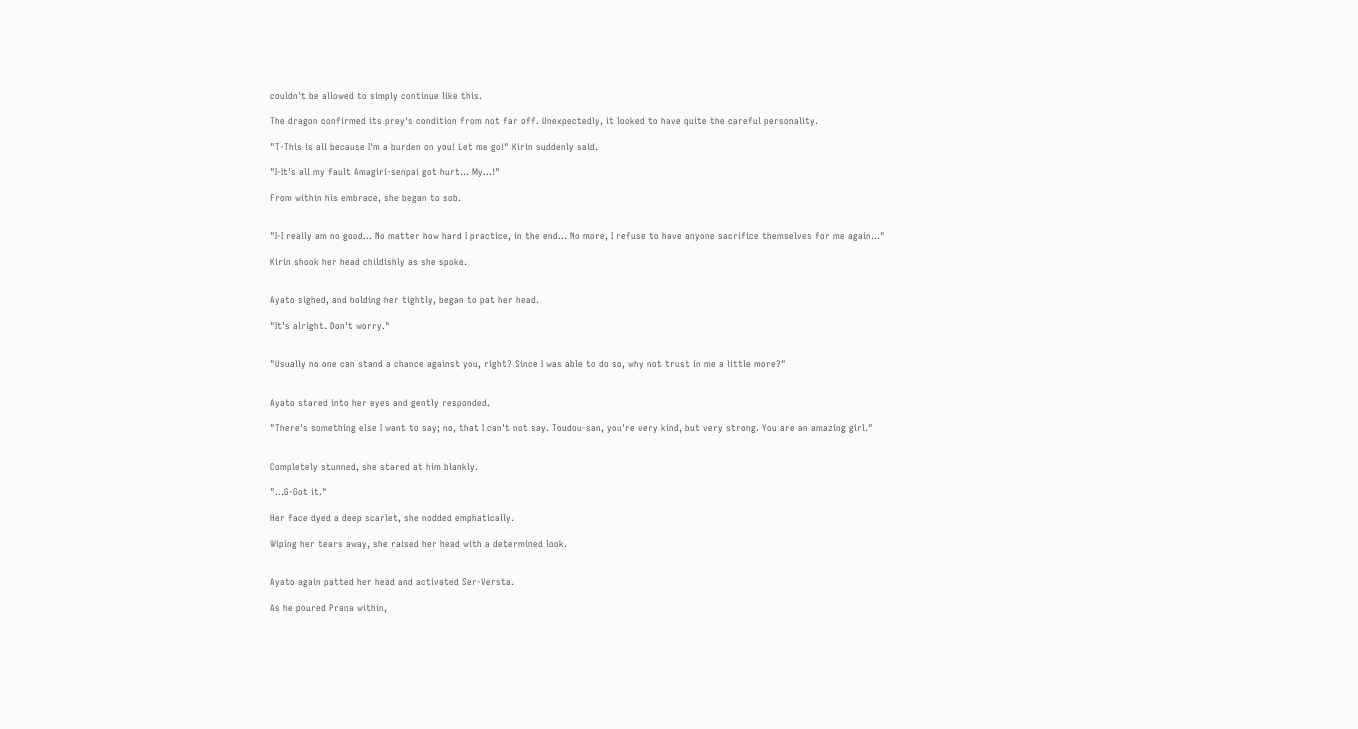couldn't be allowed to simply continue like this.

The dragon confirmed its prey's condition from not far off. Unexpectedly, it looked to have quite the careful personality.

"T-This is all because I'm a burden on you! Let me go!" Kirin suddenly said.

"I-It's all my fault Amagiri-senpai got hurt... My...!"

From within his embrace, she began to sob.


"I-I really am no good... No matter how hard I practice, in the end... No more, I refuse to have anyone sacrifice themselves for me again..."

Kirin shook her head childishly as she spoke.


Ayato sighed, and holding her tightly, began to pat her head.

"It's alright. Don't worry."


"Usually no one can stand a chance against you, right? Since I was able to do so, why not trust in me a little more?"


Ayato stared into her eyes and gently responded.

"There's something else I want to say; no, that I can't not say. Toudou-san, you're very kind, but very strong. You are an amazing girl."


Completely stunned, she stared at him blankly.

"...G-Got it."

Her face dyed a deep scarlet, she nodded emphatically.

Wiping her tears away, she raised her head with a determined look.


Ayato again patted her head and activated Ser-Versta.

As he poured Prana within,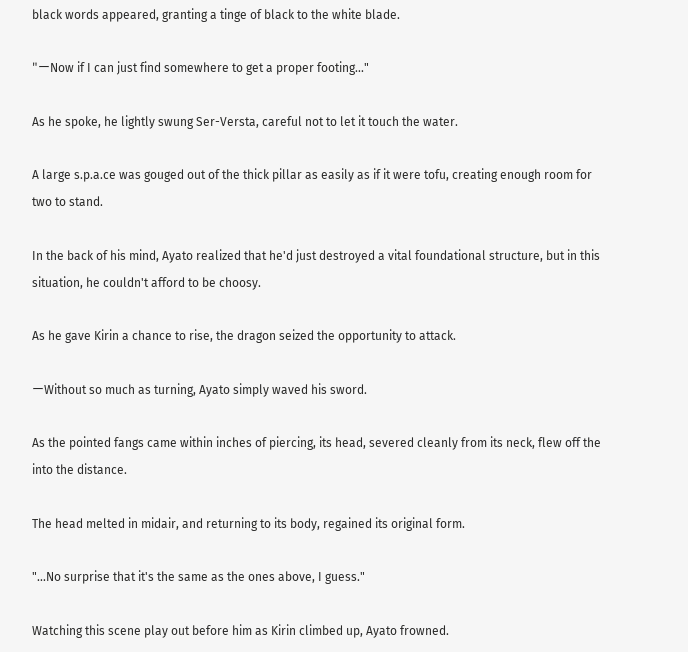black words appeared, granting a tinge of black to the white blade.

"ーNow if I can just find somewhere to get a proper footing..."

As he spoke, he lightly swung Ser-Versta, careful not to let it touch the water.

A large s.p.a.ce was gouged out of the thick pillar as easily as if it were tofu, creating enough room for two to stand.

In the back of his mind, Ayato realized that he'd just destroyed a vital foundational structure, but in this situation, he couldn't afford to be choosy.

As he gave Kirin a chance to rise, the dragon seized the opportunity to attack.

ーWithout so much as turning, Ayato simply waved his sword.

As the pointed fangs came within inches of piercing, its head, severed cleanly from its neck, flew off the into the distance.

The head melted in midair, and returning to its body, regained its original form.

"...No surprise that it's the same as the ones above, I guess."

Watching this scene play out before him as Kirin climbed up, Ayato frowned.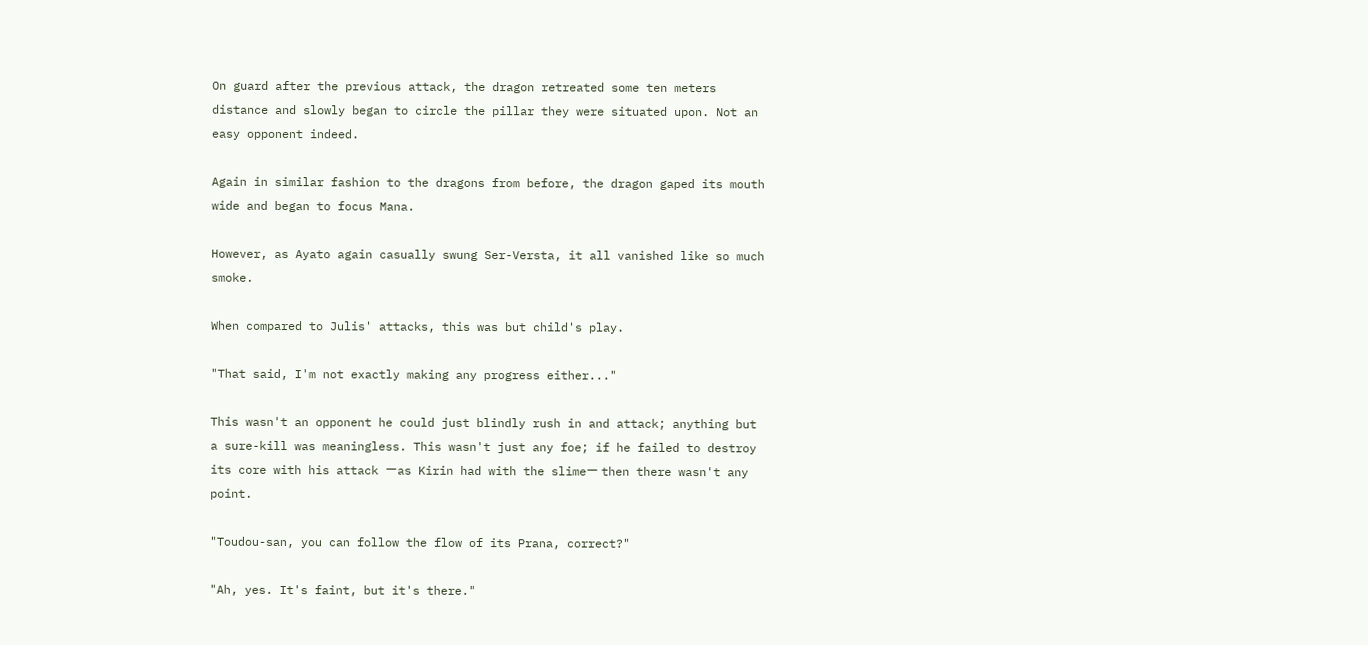On guard after the previous attack, the dragon retreated some ten meters distance and slowly began to circle the pillar they were situated upon. Not an easy opponent indeed.

Again in similar fashion to the dragons from before, the dragon gaped its mouth wide and began to focus Mana.

However, as Ayato again casually swung Ser-Versta, it all vanished like so much smoke.

When compared to Julis' attacks, this was but child's play.

"That said, I'm not exactly making any progress either..."

This wasn't an opponent he could just blindly rush in and attack; anything but a sure-kill was meaningless. This wasn't just any foe; if he failed to destroy its core with his attack ーas Kirin had with the slimeー then there wasn't any point.

"Toudou-san, you can follow the flow of its Prana, correct?"

"Ah, yes. It's faint, but it's there."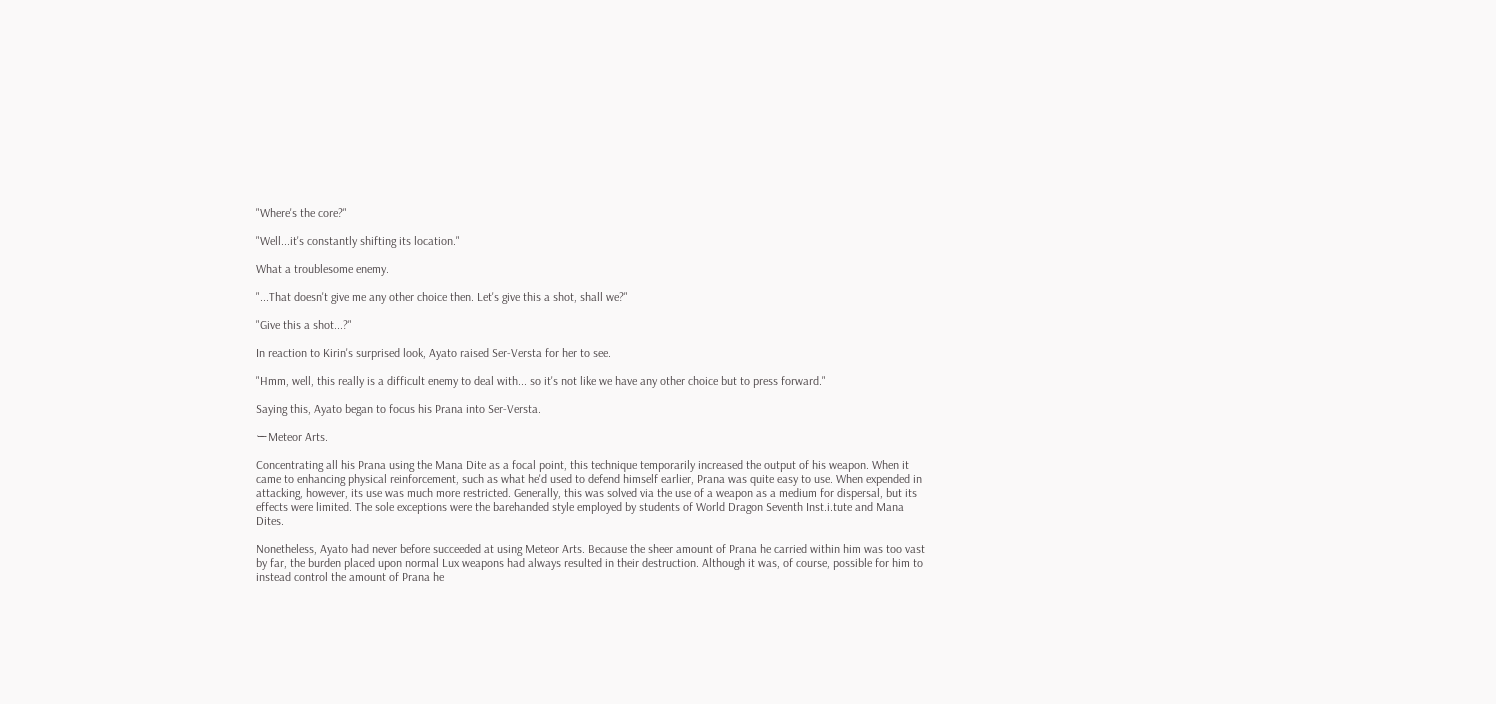"Where's the core?"

"Well...it's constantly shifting its location."

What a troublesome enemy.

"...That doesn't give me any other choice then. Let's give this a shot, shall we?"

"Give this a shot...?"

In reaction to Kirin's surprised look, Ayato raised Ser-Versta for her to see.

"Hmm, well, this really is a difficult enemy to deal with... so it's not like we have any other choice but to press forward."

Saying this, Ayato began to focus his Prana into Ser-Versta.

ーMeteor Arts.

Concentrating all his Prana using the Mana Dite as a focal point, this technique temporarily increased the output of his weapon. When it came to enhancing physical reinforcement, such as what he'd used to defend himself earlier, Prana was quite easy to use. When expended in attacking, however, its use was much more restricted. Generally, this was solved via the use of a weapon as a medium for dispersal, but its effects were limited. The sole exceptions were the barehanded style employed by students of World Dragon Seventh Inst.i.tute and Mana Dites.

Nonetheless, Ayato had never before succeeded at using Meteor Arts. Because the sheer amount of Prana he carried within him was too vast by far, the burden placed upon normal Lux weapons had always resulted in their destruction. Although it was, of course, possible for him to instead control the amount of Prana he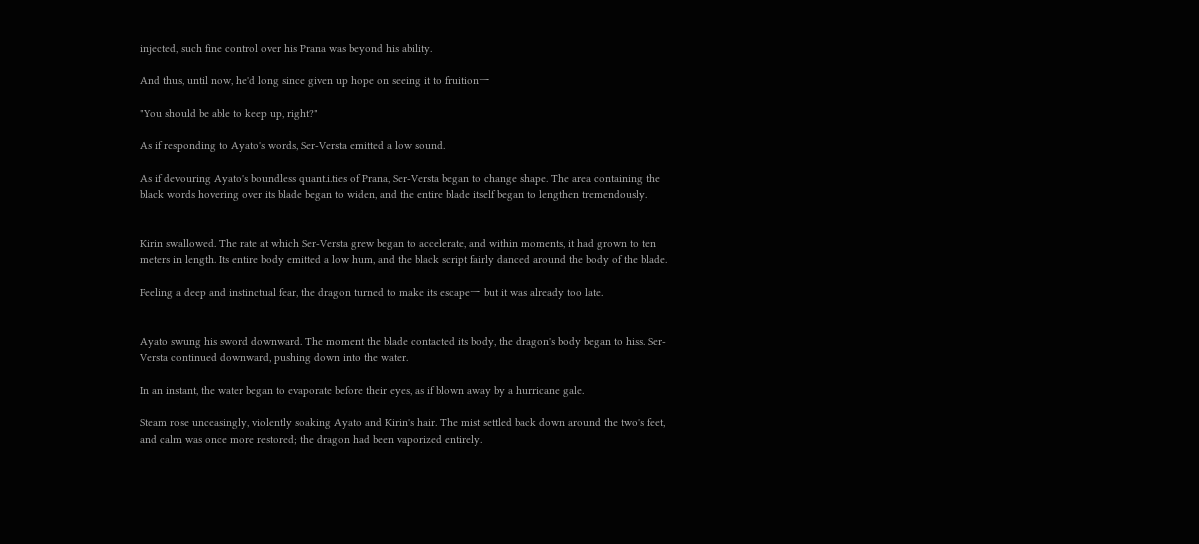injected, such fine control over his Prana was beyond his ability.

And thus, until now, he'd long since given up hope on seeing it to fruitionー

"You should be able to keep up, right?"

As if responding to Ayato's words, Ser-Versta emitted a low sound.

As if devouring Ayato's boundless quant.i.ties of Prana, Ser-Versta began to change shape. The area containing the black words hovering over its blade began to widen, and the entire blade itself began to lengthen tremendously.


Kirin swallowed. The rate at which Ser-Versta grew began to accelerate, and within moments, it had grown to ten meters in length. Its entire body emitted a low hum, and the black script fairly danced around the body of the blade.

Feeling a deep and instinctual fear, the dragon turned to make its escapeー but it was already too late.


Ayato swung his sword downward. The moment the blade contacted its body, the dragon's body began to hiss. Ser-Versta continued downward, pushing down into the water.

In an instant, the water began to evaporate before their eyes, as if blown away by a hurricane gale.

Steam rose unceasingly, violently soaking Ayato and Kirin's hair. The mist settled back down around the two's feet, and calm was once more restored; the dragon had been vaporized entirely.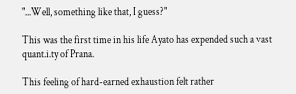"...Well, something like that, I guess?"

This was the first time in his life Ayato has expended such a vast quant.i.ty of Prana.

This feeling of hard-earned exhaustion felt rather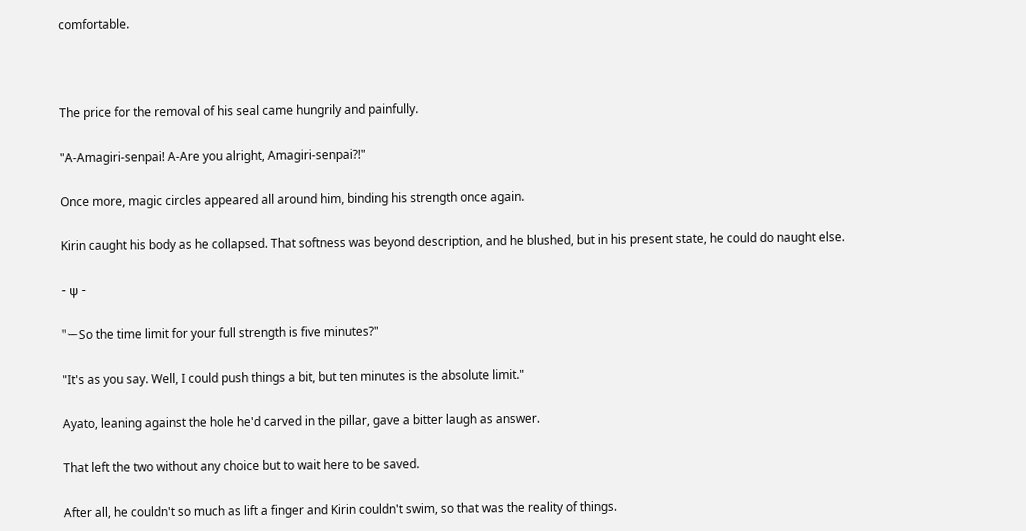comfortable.



The price for the removal of his seal came hungrily and painfully.

"A-Amagiri-senpai! A-Are you alright, Amagiri-senpai?!"

Once more, magic circles appeared all around him, binding his strength once again.

Kirin caught his body as he collapsed. That softness was beyond description, and he blushed, but in his present state, he could do naught else.

- ψ -

"ーSo the time limit for your full strength is five minutes?"

"It's as you say. Well, I could push things a bit, but ten minutes is the absolute limit."

Ayato, leaning against the hole he'd carved in the pillar, gave a bitter laugh as answer.

That left the two without any choice but to wait here to be saved.

After all, he couldn't so much as lift a finger and Kirin couldn't swim, so that was the reality of things.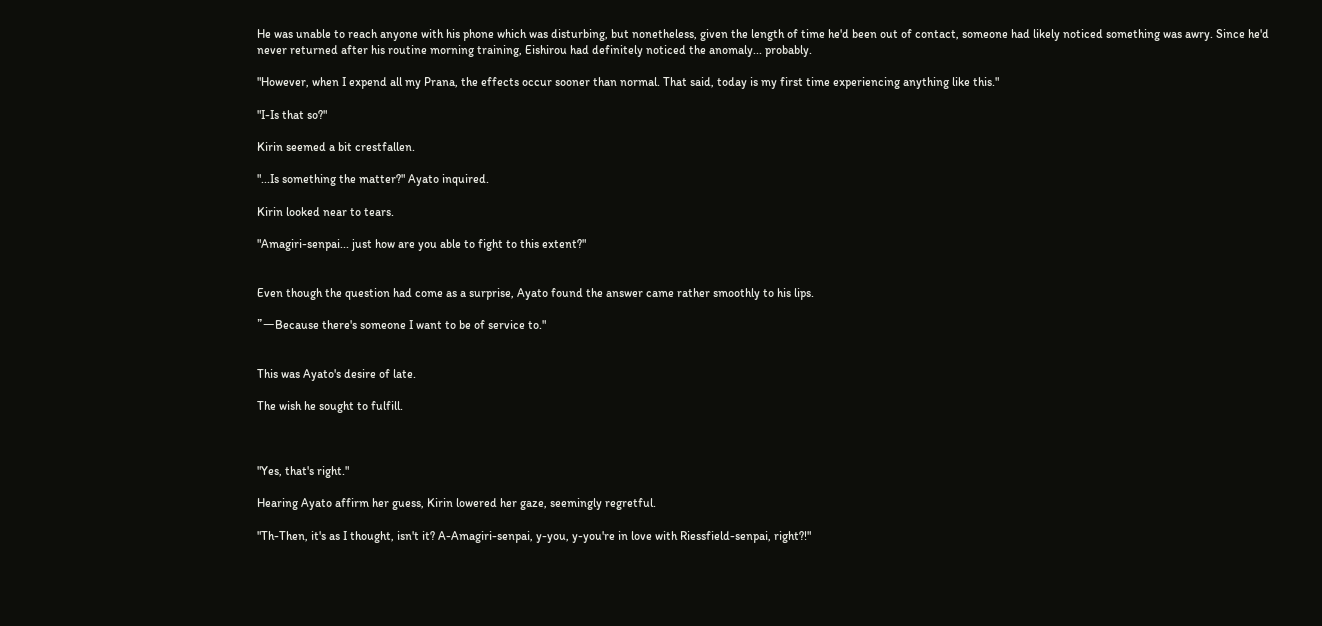He was unable to reach anyone with his phone which was disturbing, but nonetheless, given the length of time he'd been out of contact, someone had likely noticed something was awry. Since he'd never returned after his routine morning training, Eishirou had definitely noticed the anomaly... probably.

"However, when I expend all my Prana, the effects occur sooner than normal. That said, today is my first time experiencing anything like this."

"I-Is that so?"

Kirin seemed a bit crestfallen.

"...Is something the matter?" Ayato inquired.

Kirin looked near to tears.

"Amagiri-senpai... just how are you able to fight to this extent?"


Even though the question had come as a surprise, Ayato found the answer came rather smoothly to his lips.

"ーBecause there's someone I want to be of service to."


This was Ayato's desire of late.

The wish he sought to fulfill.



"Yes, that's right."

Hearing Ayato affirm her guess, Kirin lowered her gaze, seemingly regretful.

"Th-Then, it's as I thought, isn't it? A-Amagiri-senpai, y-you, y-you're in love with Riessfield-senpai, right?!"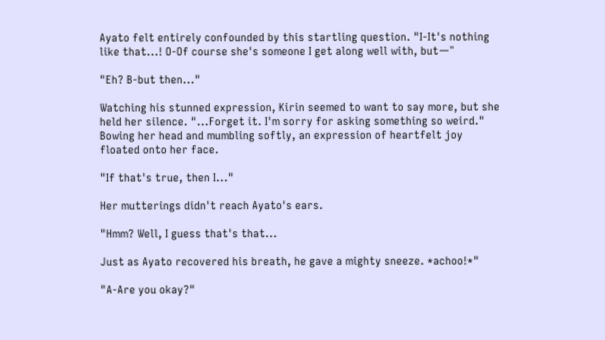Ayato felt entirely confounded by this startling question. "I-It's nothing like that...! O-Of course she's someone I get along well with, butー"

"Eh? B-but then..."

Watching his stunned expression, Kirin seemed to want to say more, but she held her silence. "...Forget it. I'm sorry for asking something so weird." Bowing her head and mumbling softly, an expression of heartfelt joy floated onto her face.

"If that's true, then I..."

Her mutterings didn't reach Ayato's ears.

"Hmm? Well, I guess that's that...

Just as Ayato recovered his breath, he gave a mighty sneeze. *achoo!*"

"A-Are you okay?"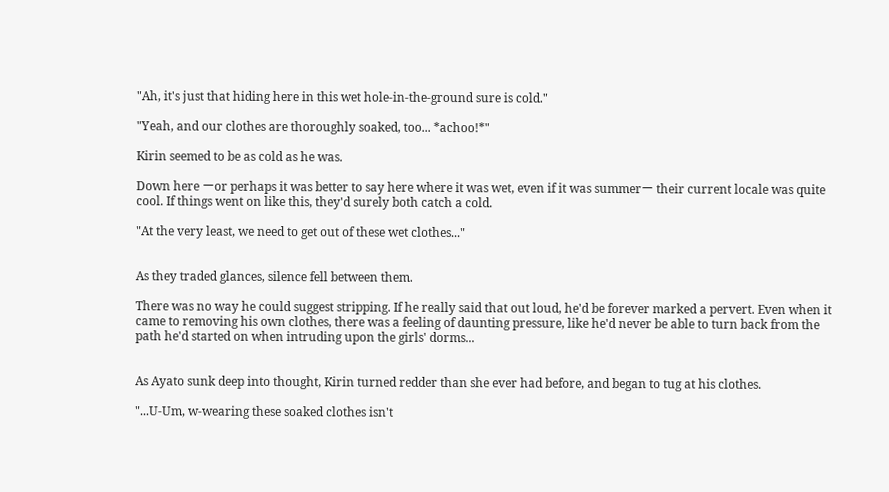"Ah, it's just that hiding here in this wet hole-in-the-ground sure is cold."

"Yeah, and our clothes are thoroughly soaked, too... *achoo!*"

Kirin seemed to be as cold as he was.

Down here ーor perhaps it was better to say here where it was wet, even if it was summerー their current locale was quite cool. If things went on like this, they'd surely both catch a cold.

"At the very least, we need to get out of these wet clothes..."


As they traded glances, silence fell between them.

There was no way he could suggest stripping. If he really said that out loud, he'd be forever marked a pervert. Even when it came to removing his own clothes, there was a feeling of daunting pressure, like he'd never be able to turn back from the path he'd started on when intruding upon the girls' dorms...


As Ayato sunk deep into thought, Kirin turned redder than she ever had before, and began to tug at his clothes.

"...U-Um, w-wearing these soaked clothes isn't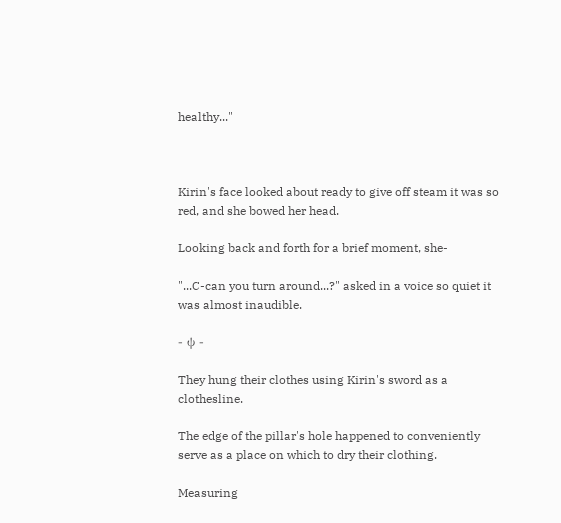healthy..."



Kirin's face looked about ready to give off steam it was so red, and she bowed her head.

Looking back and forth for a brief moment, she-

"...C-can you turn around...?" asked in a voice so quiet it was almost inaudible.

- ψ -

They hung their clothes using Kirin's sword as a clothesline.

The edge of the pillar's hole happened to conveniently serve as a place on which to dry their clothing.

Measuring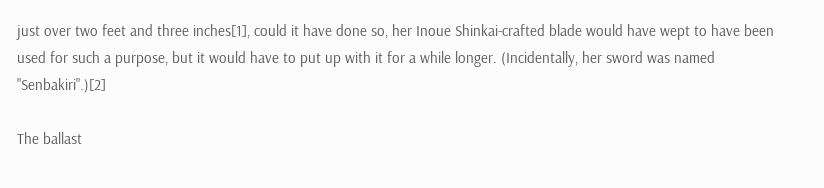just over two feet and three inches[1], could it have done so, her Inoue Shinkai-crafted blade would have wept to have been used for such a purpose, but it would have to put up with it for a while longer. (Incidentally, her sword was named "Senbakiri".)[2]

The ballast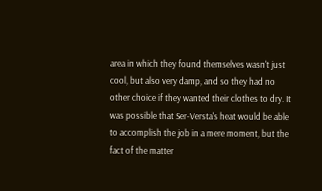area in which they found themselves wasn't just cool, but also very damp, and so they had no other choice if they wanted their clothes to dry. It was possible that Ser-Versta's heat would be able to accomplish the job in a mere moment, but the fact of the matter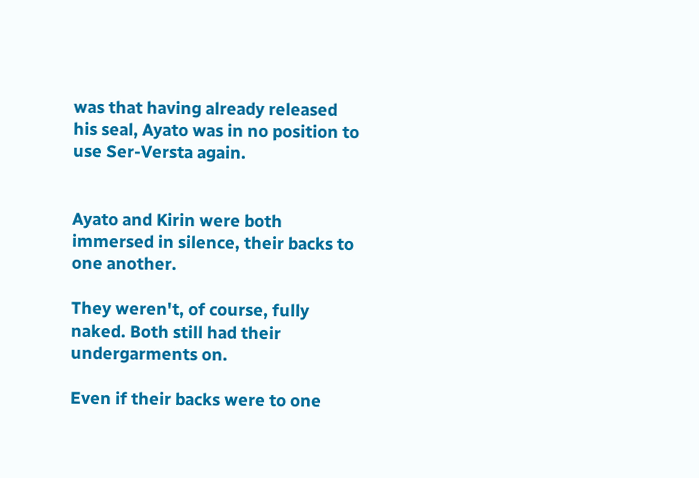was that having already released his seal, Ayato was in no position to use Ser-Versta again.


Ayato and Kirin were both immersed in silence, their backs to one another.

They weren't, of course, fully naked. Both still had their undergarments on.

Even if their backs were to one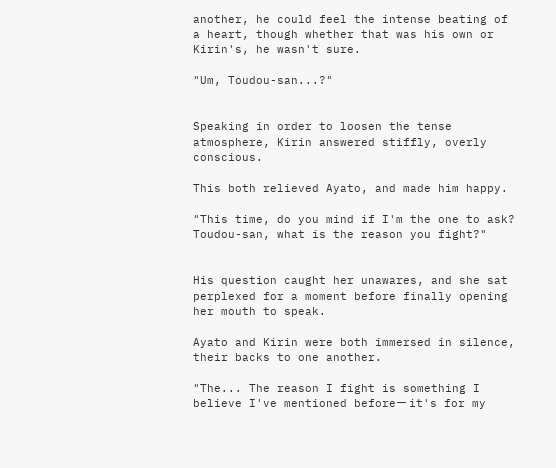another, he could feel the intense beating of a heart, though whether that was his own or Kirin's, he wasn't sure.

"Um, Toudou-san...?"


Speaking in order to loosen the tense atmosphere, Kirin answered stiffly, overly conscious.

This both relieved Ayato, and made him happy.

"This time, do you mind if I'm the one to ask? Toudou-san, what is the reason you fight?"


His question caught her unawares, and she sat perplexed for a moment before finally opening her mouth to speak.

Ayato and Kirin were both immersed in silence, their backs to one another.

"The... The reason I fight is something I believe I've mentioned beforeー it's for my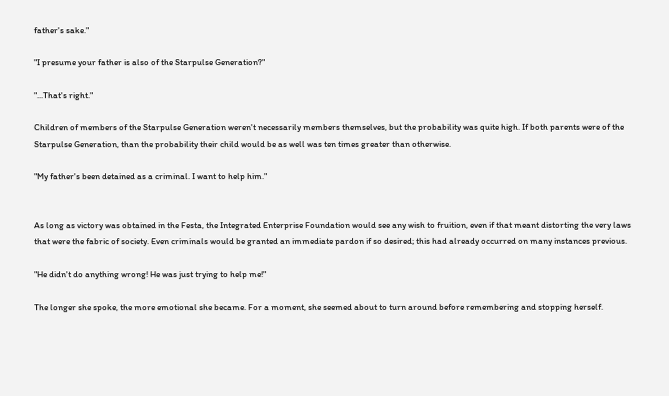father's sake."

"I presume your father is also of the Starpulse Generation?"

"...That's right."

Children of members of the Starpulse Generation weren't necessarily members themselves, but the probability was quite high. If both parents were of the Starpulse Generation, than the probability their child would be as well was ten times greater than otherwise.

"My father's been detained as a criminal. I want to help him."


As long as victory was obtained in the Festa, the Integrated Enterprise Foundation would see any wish to fruition, even if that meant distorting the very laws that were the fabric of society. Even criminals would be granted an immediate pardon if so desired; this had already occurred on many instances previous.

"He didn't do anything wrong! He was just trying to help me!"

The longer she spoke, the more emotional she became. For a moment, she seemed about to turn around before remembering and stopping herself.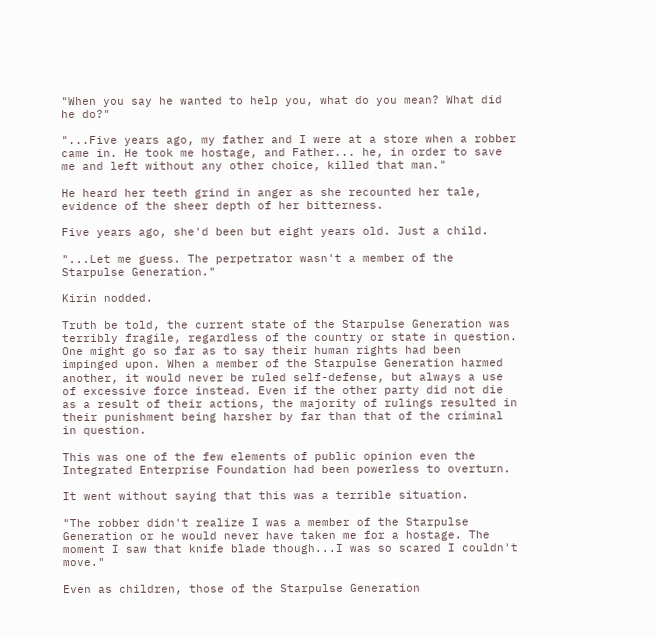"When you say he wanted to help you, what do you mean? What did he do?"

"...Five years ago, my father and I were at a store when a robber came in. He took me hostage, and Father... he, in order to save me and left without any other choice, killed that man."

He heard her teeth grind in anger as she recounted her tale, evidence of the sheer depth of her bitterness.

Five years ago, she'd been but eight years old. Just a child.

"...Let me guess. The perpetrator wasn't a member of the Starpulse Generation."

Kirin nodded.

Truth be told, the current state of the Starpulse Generation was terribly fragile, regardless of the country or state in question. One might go so far as to say their human rights had been impinged upon. When a member of the Starpulse Generation harmed another, it would never be ruled self-defense, but always a use of excessive force instead. Even if the other party did not die as a result of their actions, the majority of rulings resulted in their punishment being harsher by far than that of the criminal in question.

This was one of the few elements of public opinion even the Integrated Enterprise Foundation had been powerless to overturn.

It went without saying that this was a terrible situation.

"The robber didn't realize I was a member of the Starpulse Generation or he would never have taken me for a hostage. The moment I saw that knife blade though...I was so scared I couldn't move."

Even as children, those of the Starpulse Generation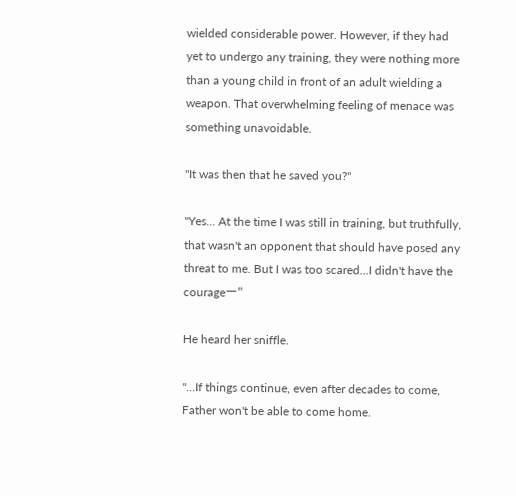wielded considerable power. However, if they had yet to undergo any training, they were nothing more than a young child in front of an adult wielding a weapon. That overwhelming feeling of menace was something unavoidable.

"It was then that he saved you?"

"Yes... At the time I was still in training, but truthfully, that wasn't an opponent that should have posed any threat to me. But I was too scared...I didn't have the courageー"

He heard her sniffle.

"...If things continue, even after decades to come, Father won't be able to come home.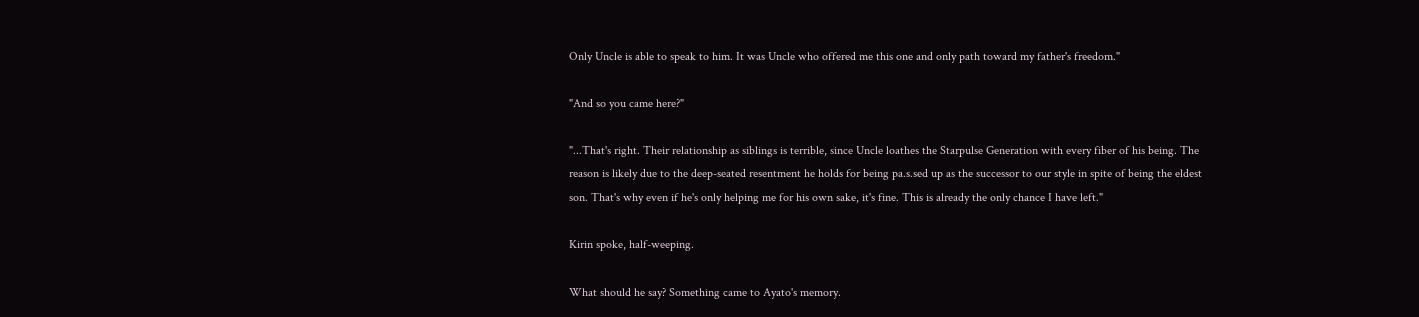Only Uncle is able to speak to him. It was Uncle who offered me this one and only path toward my father's freedom."

"And so you came here?"

"...That's right. Their relationship as siblings is terrible, since Uncle loathes the Starpulse Generation with every fiber of his being. The reason is likely due to the deep-seated resentment he holds for being pa.s.sed up as the successor to our style in spite of being the eldest son. That's why even if he's only helping me for his own sake, it's fine. This is already the only chance I have left."

Kirin spoke, half-weeping.

What should he say? Something came to Ayato's memory.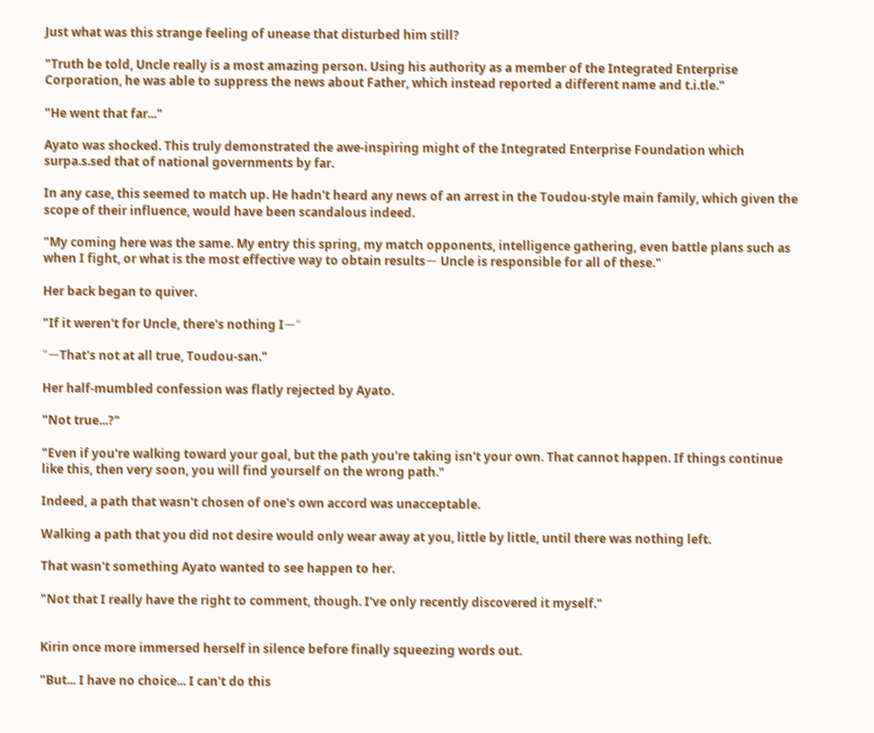Just what was this strange feeling of unease that disturbed him still?

"Truth be told, Uncle really is a most amazing person. Using his authority as a member of the Integrated Enterprise Corporation, he was able to suppress the news about Father, which instead reported a different name and t.i.tle."

"He went that far..."

Ayato was shocked. This truly demonstrated the awe-inspiring might of the Integrated Enterprise Foundation which surpa.s.sed that of national governments by far.

In any case, this seemed to match up. He hadn't heard any news of an arrest in the Toudou-style main family, which given the scope of their influence, would have been scandalous indeed.

"My coming here was the same. My entry this spring, my match opponents, intelligence gathering, even battle plans such as when I fight, or what is the most effective way to obtain resultsー Uncle is responsible for all of these."

Her back began to quiver.

"If it weren't for Uncle, there's nothing Iー"

"ーThat's not at all true, Toudou-san."

Her half-mumbled confession was flatly rejected by Ayato.

"Not true...?"

"Even if you're walking toward your goal, but the path you're taking isn't your own. That cannot happen. If things continue like this, then very soon, you will find yourself on the wrong path."

Indeed, a path that wasn't chosen of one's own accord was unacceptable.

Walking a path that you did not desire would only wear away at you, little by little, until there was nothing left.

That wasn't something Ayato wanted to see happen to her.

"Not that I really have the right to comment, though. I've only recently discovered it myself."


Kirin once more immersed herself in silence before finally squeezing words out.

"But... I have no choice... I can't do this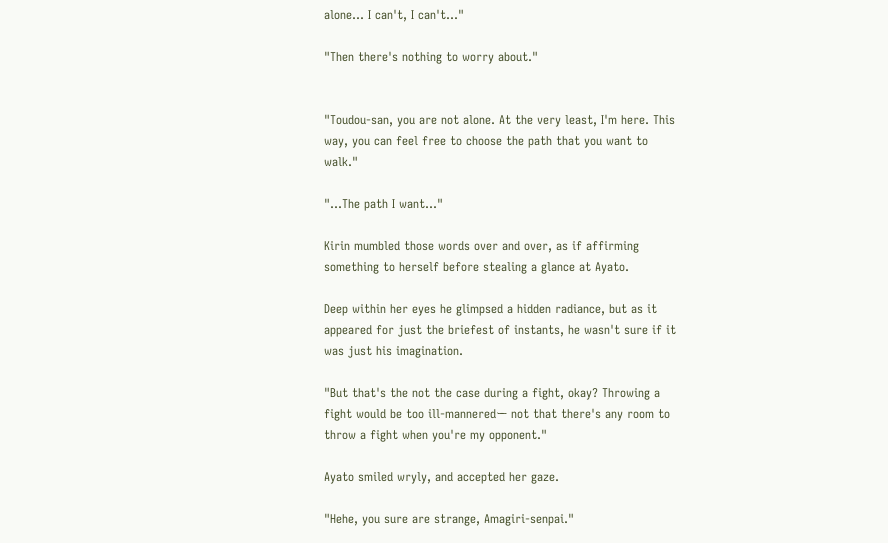alone... I can't, I can't..."

"Then there's nothing to worry about."


"Toudou-san, you are not alone. At the very least, I'm here. This way, you can feel free to choose the path that you want to walk."

"...The path I want..."

Kirin mumbled those words over and over, as if affirming something to herself before stealing a glance at Ayato.

Deep within her eyes he glimpsed a hidden radiance, but as it appeared for just the briefest of instants, he wasn't sure if it was just his imagination.

"But that's the not the case during a fight, okay? Throwing a fight would be too ill-manneredー not that there's any room to throw a fight when you're my opponent."

Ayato smiled wryly, and accepted her gaze.

"Hehe, you sure are strange, Amagiri-senpai."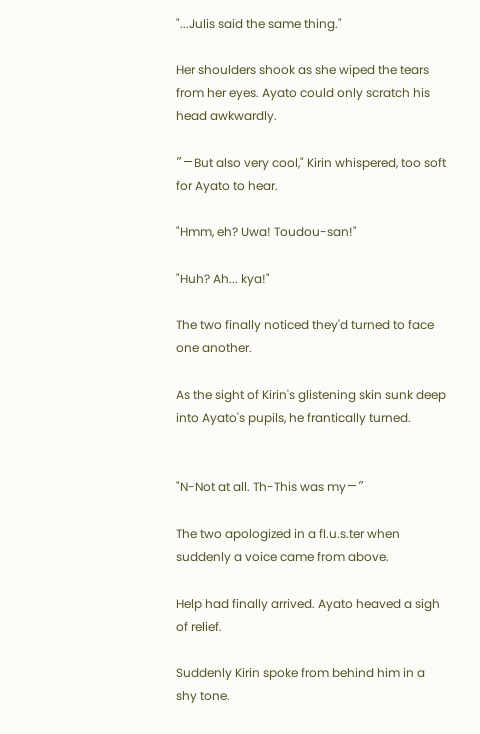"...Julis said the same thing."

Her shoulders shook as she wiped the tears from her eyes. Ayato could only scratch his head awkwardly.

"ーBut also very cool," Kirin whispered, too soft for Ayato to hear.

"Hmm, eh? Uwa! Toudou-san!"

"Huh? Ah... kya!"

The two finally noticed they'd turned to face one another.

As the sight of Kirin's glistening skin sunk deep into Ayato's pupils, he frantically turned.


"N-Not at all. Th-This was myー"

The two apologized in a fl.u.s.ter when suddenly a voice came from above.

Help had finally arrived. Ayato heaved a sigh of relief.

Suddenly Kirin spoke from behind him in a shy tone.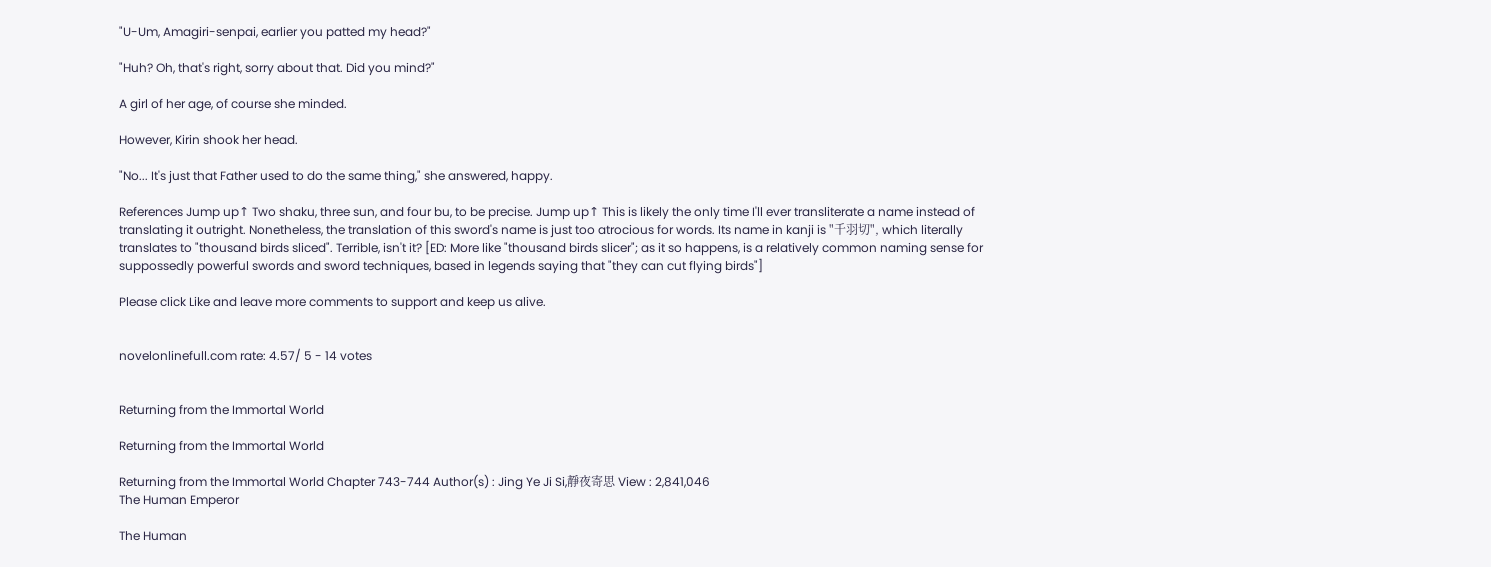"U-Um, Amagiri-senpai, earlier you patted my head?"

"Huh? Oh, that's right, sorry about that. Did you mind?"

A girl of her age, of course she minded.

However, Kirin shook her head.

"No... It's just that Father used to do the same thing," she answered, happy.

References Jump up↑ Two shaku, three sun, and four bu, to be precise. Jump up↑ This is likely the only time I'll ever transliterate a name instead of translating it outright. Nonetheless, the translation of this sword's name is just too atrocious for words. Its name in kanji is "千羽切", which literally translates to "thousand birds sliced". Terrible, isn't it? [ED: More like "thousand birds slicer"; as it so happens, is a relatively common naming sense for suppossedly powerful swords and sword techniques, based in legends saying that "they can cut flying birds"]

Please click Like and leave more comments to support and keep us alive.


novelonlinefull.com rate: 4.57/ 5 - 14 votes


Returning from the Immortal World

Returning from the Immortal World

Returning from the Immortal World Chapter 743-744 Author(s) : Jing Ye Ji Si,靜夜寄思 View : 2,841,046
The Human Emperor

The Human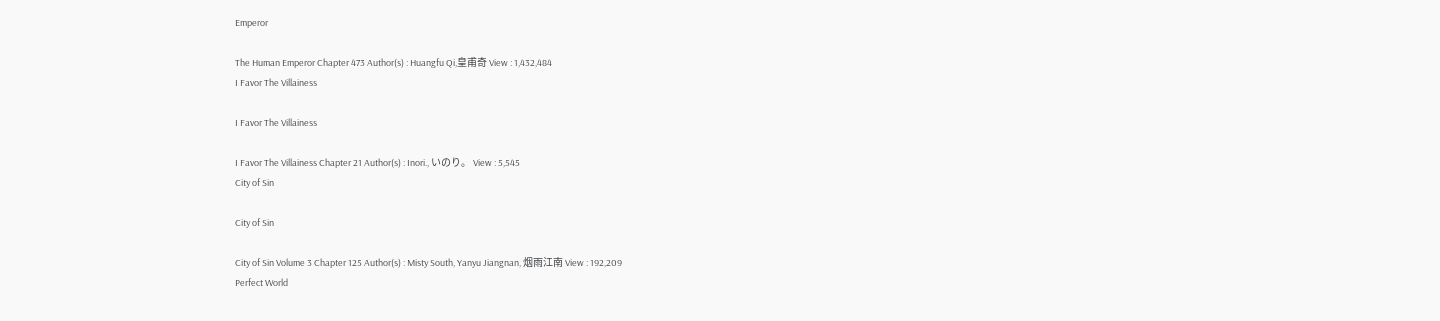Emperor

The Human Emperor Chapter 473 Author(s) : Huangfu Qi,皇甫奇 View : 1,432,484
I Favor The Villainess

I Favor The Villainess

I Favor The Villainess Chapter 21 Author(s) : Inori., いのり。 View : 5,545
City of Sin

City of Sin

City of Sin Volume 3 Chapter 125 Author(s) : Misty South, Yanyu Jiangnan, 烟雨江南 View : 192,209
Perfect World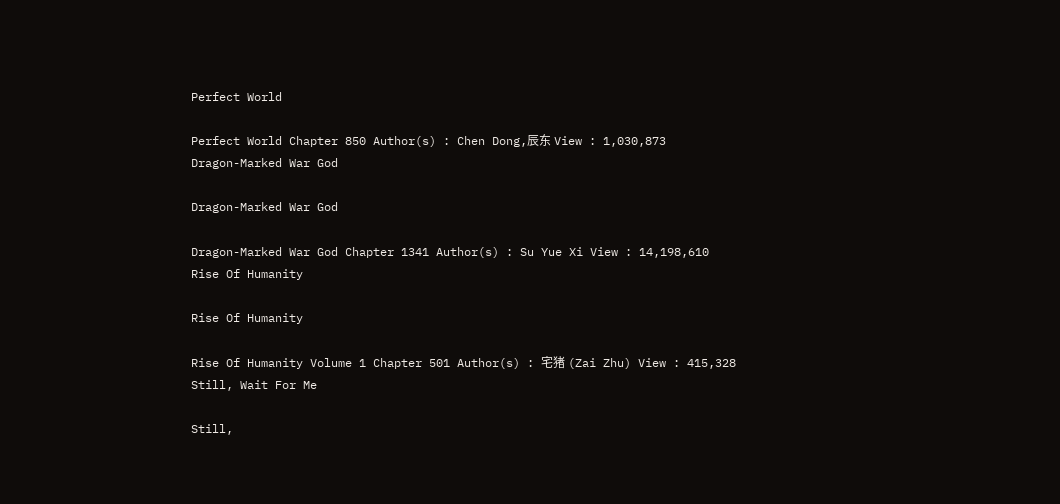Perfect World

Perfect World Chapter 850 Author(s) : Chen Dong,辰东 View : 1,030,873
Dragon-Marked War God

Dragon-Marked War God

Dragon-Marked War God Chapter 1341 Author(s) : Su Yue Xi View : 14,198,610
Rise Of Humanity

Rise Of Humanity

Rise Of Humanity Volume 1 Chapter 501 Author(s) : 宅猪 (Zai Zhu) View : 415,328
Still, Wait For Me

Still,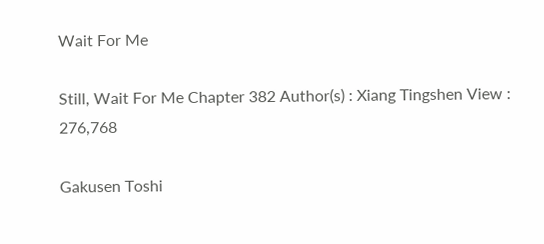Wait For Me

Still, Wait For Me Chapter 382 Author(s) : Xiang Tingshen View : 276,768

Gakusen Toshi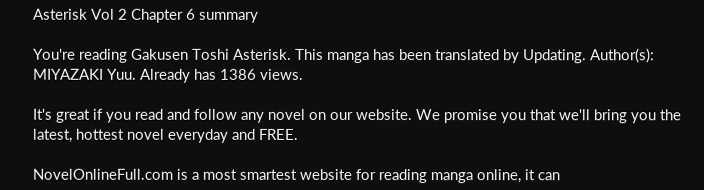Asterisk Vol 2 Chapter 6 summary

You're reading Gakusen Toshi Asterisk. This manga has been translated by Updating. Author(s): MIYAZAKI Yuu. Already has 1386 views.

It's great if you read and follow any novel on our website. We promise you that we'll bring you the latest, hottest novel everyday and FREE.

NovelOnlineFull.com is a most smartest website for reading manga online, it can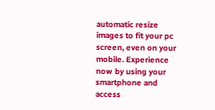automatic resize images to fit your pc screen, even on your mobile. Experience now by using your smartphone and access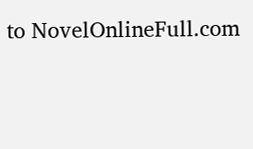to NovelOnlineFull.com